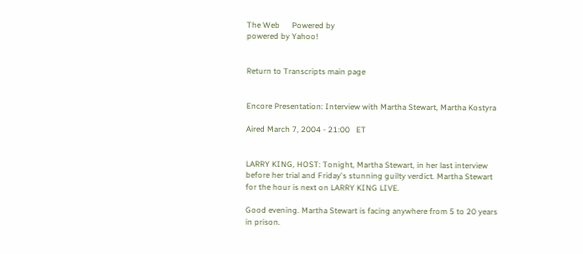The Web      Powered by
powered by Yahoo!


Return to Transcripts main page


Encore Presentation: Interview with Martha Stewart, Martha Kostyra

Aired March 7, 2004 - 21:00   ET


LARRY KING, HOST: Tonight, Martha Stewart, in her last interview before her trial and Friday's stunning guilty verdict. Martha Stewart for the hour is next on LARRY KING LIVE.

Good evening. Martha Stewart is facing anywhere from 5 to 20 years in prison.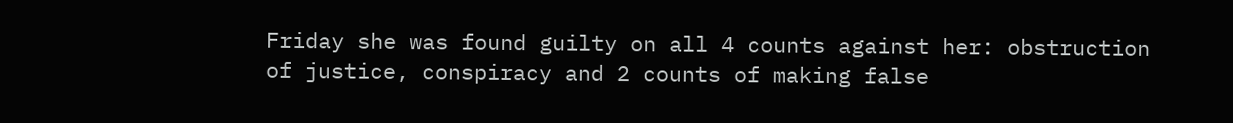Friday she was found guilty on all 4 counts against her: obstruction of justice, conspiracy and 2 counts of making false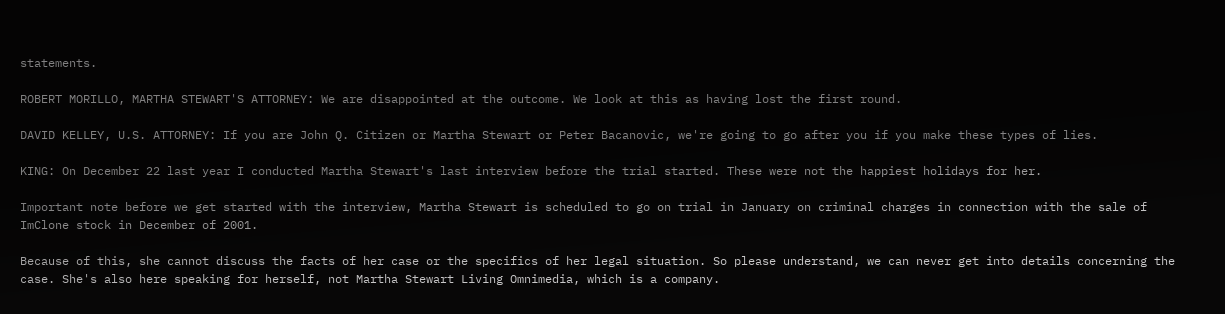statements.

ROBERT MORILLO, MARTHA STEWART'S ATTORNEY: We are disappointed at the outcome. We look at this as having lost the first round.

DAVID KELLEY, U.S. ATTORNEY: If you are John Q. Citizen or Martha Stewart or Peter Bacanovic, we're going to go after you if you make these types of lies.

KING: On December 22 last year I conducted Martha Stewart's last interview before the trial started. These were not the happiest holidays for her.

Important note before we get started with the interview, Martha Stewart is scheduled to go on trial in January on criminal charges in connection with the sale of ImClone stock in December of 2001.

Because of this, she cannot discuss the facts of her case or the specifics of her legal situation. So please understand, we can never get into details concerning the case. She's also here speaking for herself, not Martha Stewart Living Omnimedia, which is a company.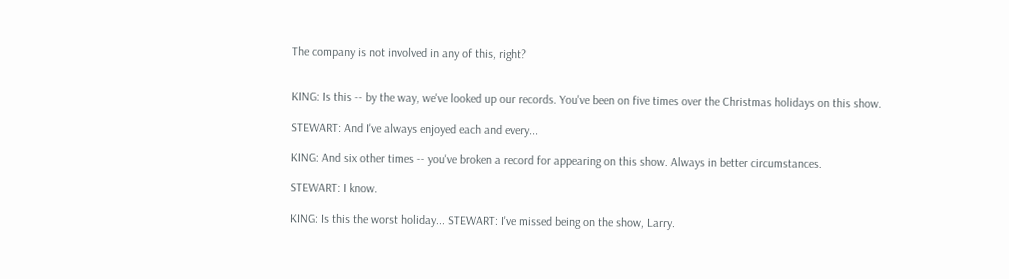The company is not involved in any of this, right?


KING: Is this -- by the way, we've looked up our records. You've been on five times over the Christmas holidays on this show.

STEWART: And I've always enjoyed each and every...

KING: And six other times -- you've broken a record for appearing on this show. Always in better circumstances.

STEWART: I know.

KING: Is this the worst holiday... STEWART: I've missed being on the show, Larry.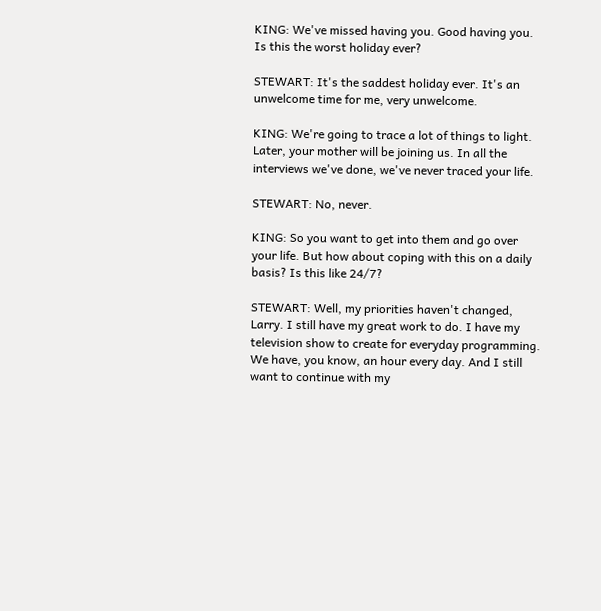KING: We've missed having you. Good having you. Is this the worst holiday ever?

STEWART: It's the saddest holiday ever. It's an unwelcome time for me, very unwelcome.

KING: We're going to trace a lot of things to light. Later, your mother will be joining us. In all the interviews we've done, we've never traced your life.

STEWART: No, never.

KING: So you want to get into them and go over your life. But how about coping with this on a daily basis? Is this like 24/7?

STEWART: Well, my priorities haven't changed, Larry. I still have my great work to do. I have my television show to create for everyday programming. We have, you know, an hour every day. And I still want to continue with my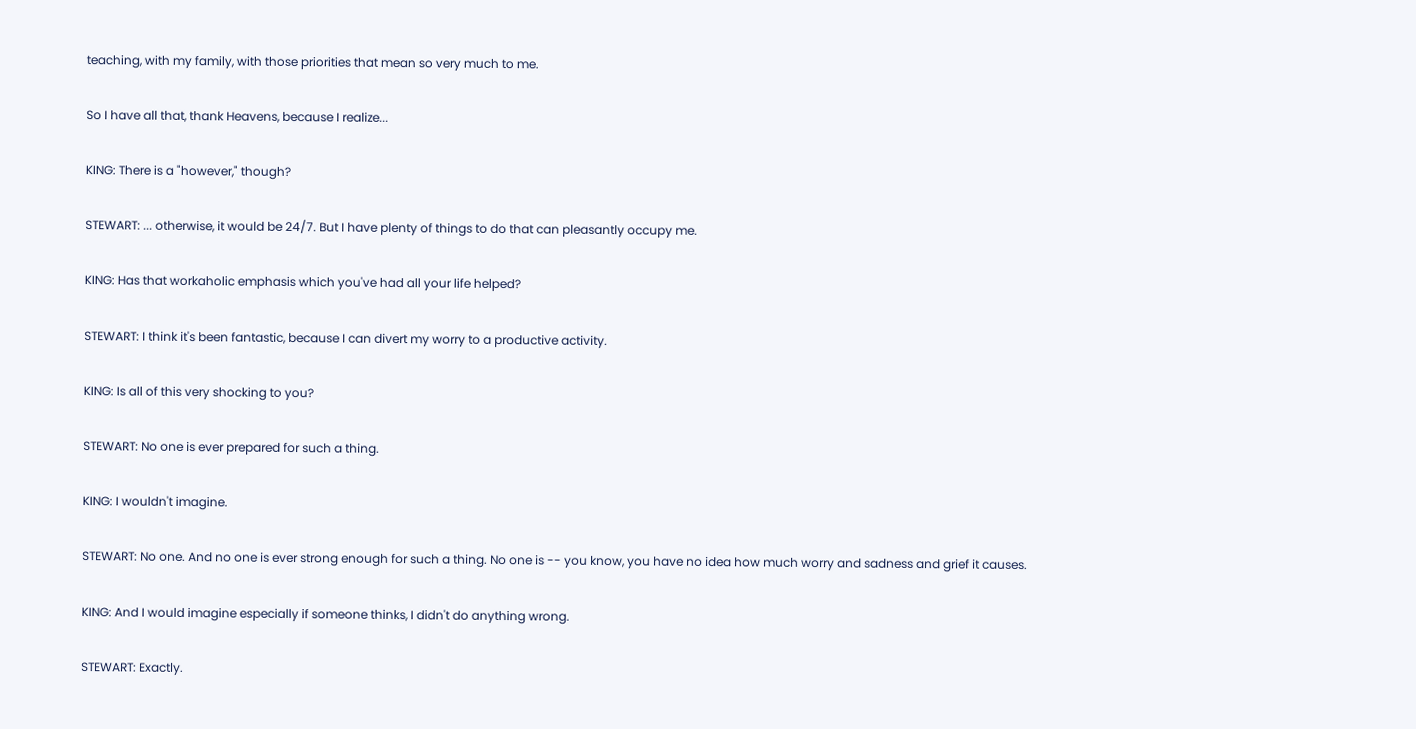teaching, with my family, with those priorities that mean so very much to me.

So I have all that, thank Heavens, because I realize...

KING: There is a "however," though?

STEWART: ... otherwise, it would be 24/7. But I have plenty of things to do that can pleasantly occupy me.

KING: Has that workaholic emphasis which you've had all your life helped?

STEWART: I think it's been fantastic, because I can divert my worry to a productive activity.

KING: Is all of this very shocking to you?

STEWART: No one is ever prepared for such a thing.

KING: I wouldn't imagine.

STEWART: No one. And no one is ever strong enough for such a thing. No one is -- you know, you have no idea how much worry and sadness and grief it causes.

KING: And I would imagine especially if someone thinks, I didn't do anything wrong.

STEWART: Exactly.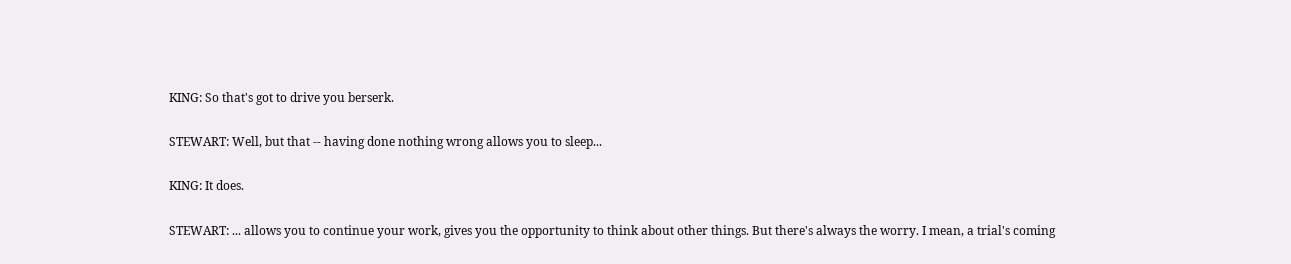KING: So that's got to drive you berserk.

STEWART: Well, but that -- having done nothing wrong allows you to sleep...

KING: It does.

STEWART: ... allows you to continue your work, gives you the opportunity to think about other things. But there's always the worry. I mean, a trial's coming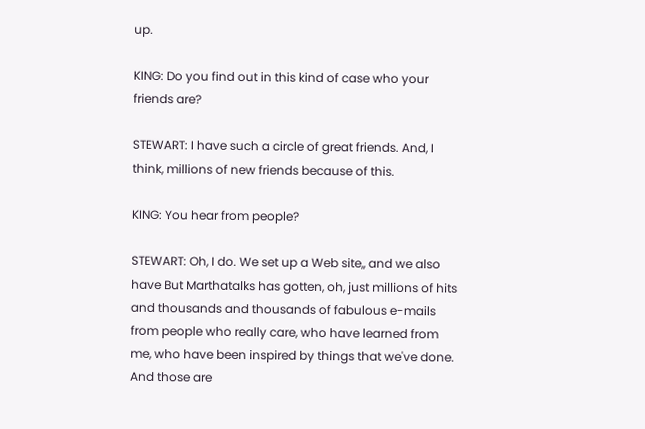up.

KING: Do you find out in this kind of case who your friends are?

STEWART: I have such a circle of great friends. And, I think, millions of new friends because of this.

KING: You hear from people?

STEWART: Oh, I do. We set up a Web site,, and we also have But Marthatalks has gotten, oh, just millions of hits and thousands and thousands of fabulous e-mails from people who really care, who have learned from me, who have been inspired by things that we've done. And those are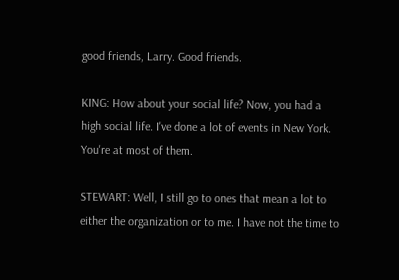good friends, Larry. Good friends.

KING: How about your social life? Now, you had a high social life. I've done a lot of events in New York. You're at most of them.

STEWART: Well, I still go to ones that mean a lot to either the organization or to me. I have not the time to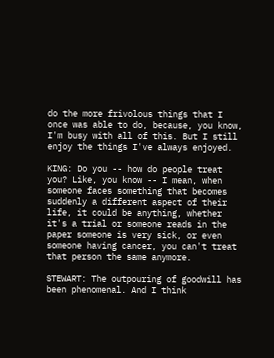do the more frivolous things that I once was able to do, because, you know, I'm busy with all of this. But I still enjoy the things I've always enjoyed.

KING: Do you -- how do people treat you? Like, you know -- I mean, when someone faces something that becomes suddenly a different aspect of their life, it could be anything, whether it's a trial or someone reads in the paper someone is very sick, or even someone having cancer, you can't treat that person the same anymore.

STEWART: The outpouring of goodwill has been phenomenal. And I think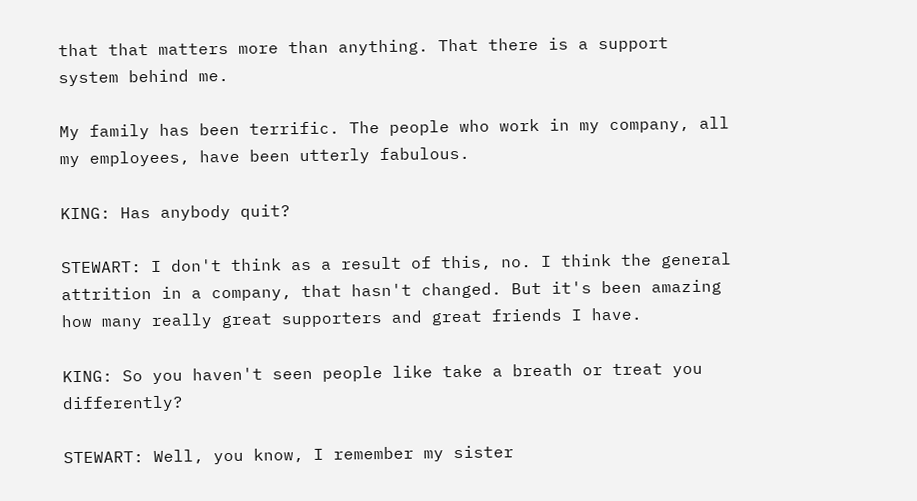that that matters more than anything. That there is a support system behind me.

My family has been terrific. The people who work in my company, all my employees, have been utterly fabulous.

KING: Has anybody quit?

STEWART: I don't think as a result of this, no. I think the general attrition in a company, that hasn't changed. But it's been amazing how many really great supporters and great friends I have.

KING: So you haven't seen people like take a breath or treat you differently?

STEWART: Well, you know, I remember my sister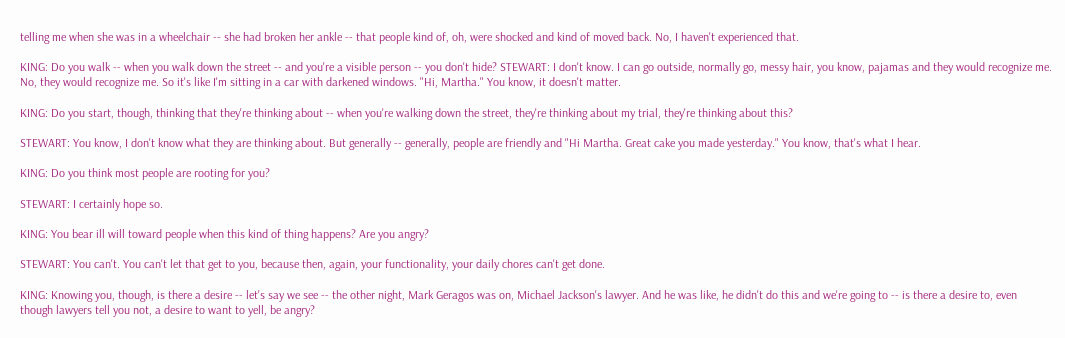telling me when she was in a wheelchair -- she had broken her ankle -- that people kind of, oh, were shocked and kind of moved back. No, I haven't experienced that.

KING: Do you walk -- when you walk down the street -- and you're a visible person -- you don't hide? STEWART: I don't know. I can go outside, normally go, messy hair, you know, pajamas and they would recognize me. No, they would recognize me. So it's like I'm sitting in a car with darkened windows. "Hi, Martha." You know, it doesn't matter.

KING: Do you start, though, thinking that they're thinking about -- when you're walking down the street, they're thinking about my trial, they're thinking about this?

STEWART: You know, I don't know what they are thinking about. But generally -- generally, people are friendly and "Hi Martha. Great cake you made yesterday." You know, that's what I hear.

KING: Do you think most people are rooting for you?

STEWART: I certainly hope so.

KING: You bear ill will toward people when this kind of thing happens? Are you angry?

STEWART: You can't. You can't let that get to you, because then, again, your functionality, your daily chores can't get done.

KING: Knowing you, though, is there a desire -- let's say we see -- the other night, Mark Geragos was on, Michael Jackson's lawyer. And he was like, he didn't do this and we're going to -- is there a desire to, even though lawyers tell you not, a desire to want to yell, be angry?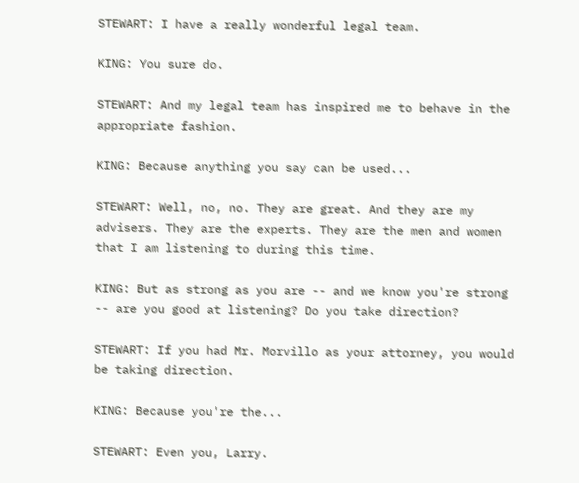STEWART: I have a really wonderful legal team.

KING: You sure do.

STEWART: And my legal team has inspired me to behave in the appropriate fashion.

KING: Because anything you say can be used...

STEWART: Well, no, no. They are great. And they are my advisers. They are the experts. They are the men and women that I am listening to during this time.

KING: But as strong as you are -- and we know you're strong -- are you good at listening? Do you take direction?

STEWART: If you had Mr. Morvillo as your attorney, you would be taking direction.

KING: Because you're the...

STEWART: Even you, Larry.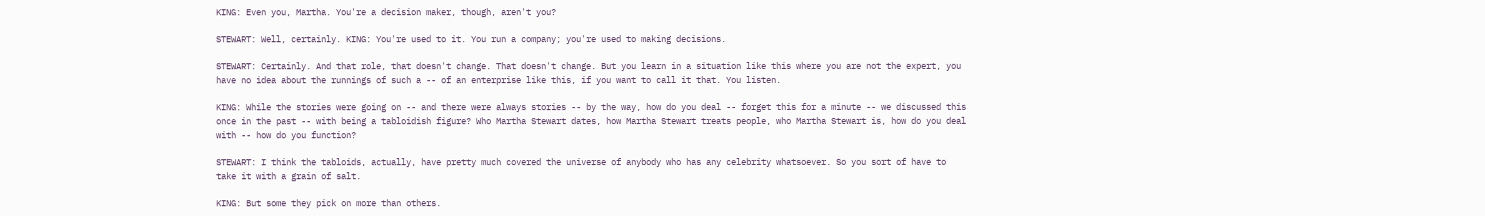KING: Even you, Martha. You're a decision maker, though, aren't you?

STEWART: Well, certainly. KING: You're used to it. You run a company; you're used to making decisions.

STEWART: Certainly. And that role, that doesn't change. That doesn't change. But you learn in a situation like this where you are not the expert, you have no idea about the runnings of such a -- of an enterprise like this, if you want to call it that. You listen.

KING: While the stories were going on -- and there were always stories -- by the way, how do you deal -- forget this for a minute -- we discussed this once in the past -- with being a tabloidish figure? Who Martha Stewart dates, how Martha Stewart treats people, who Martha Stewart is, how do you deal with -- how do you function?

STEWART: I think the tabloids, actually, have pretty much covered the universe of anybody who has any celebrity whatsoever. So you sort of have to take it with a grain of salt.

KING: But some they pick on more than others.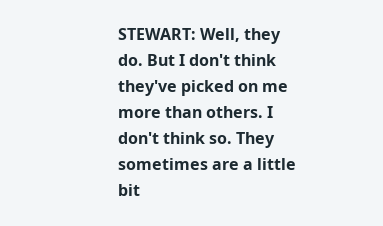STEWART: Well, they do. But I don't think they've picked on me more than others. I don't think so. They sometimes are a little bit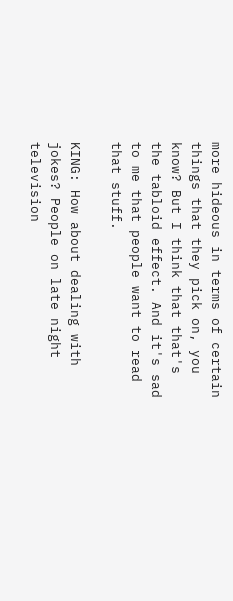more hideous in terms of certain things that they pick on, you know? But I think that that's the tabloid effect. And it's sad to me that people want to read that stuff.

KING: How about dealing with jokes? People on late night television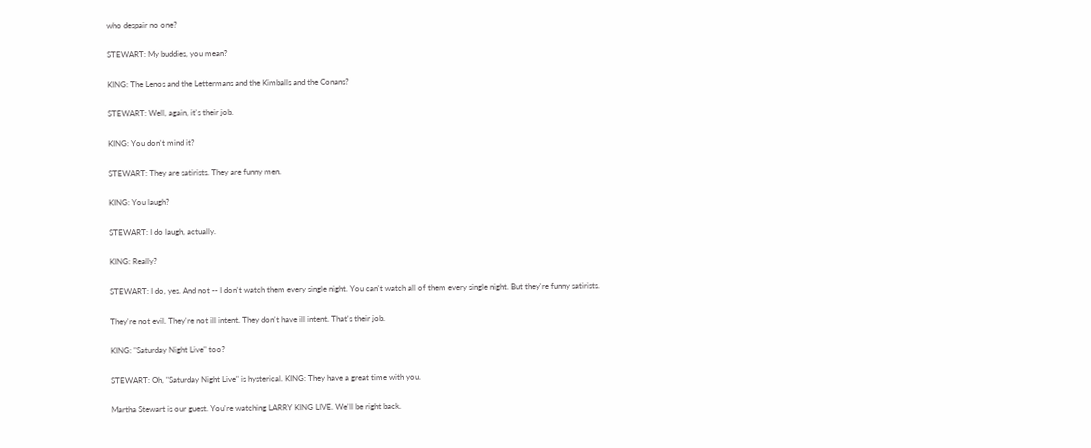who despair no one?

STEWART: My buddies, you mean?

KING: The Lenos and the Lettermans and the Kimballs and the Conans?

STEWART: Well, again, it's their job.

KING: You don't mind it?

STEWART: They are satirists. They are funny men.

KING: You laugh?

STEWART: I do laugh, actually.

KING: Really?

STEWART: I do, yes. And not -- I don't watch them every single night. You can't watch all of them every single night. But they're funny satirists.

They're not evil. They're not ill intent. They don't have ill intent. That's their job.

KING: "Saturday Night Live" too?

STEWART: Oh, "Saturday Night Live" is hysterical. KING: They have a great time with you.

Martha Stewart is our guest. You're watching LARRY KING LIVE. We'll be right back.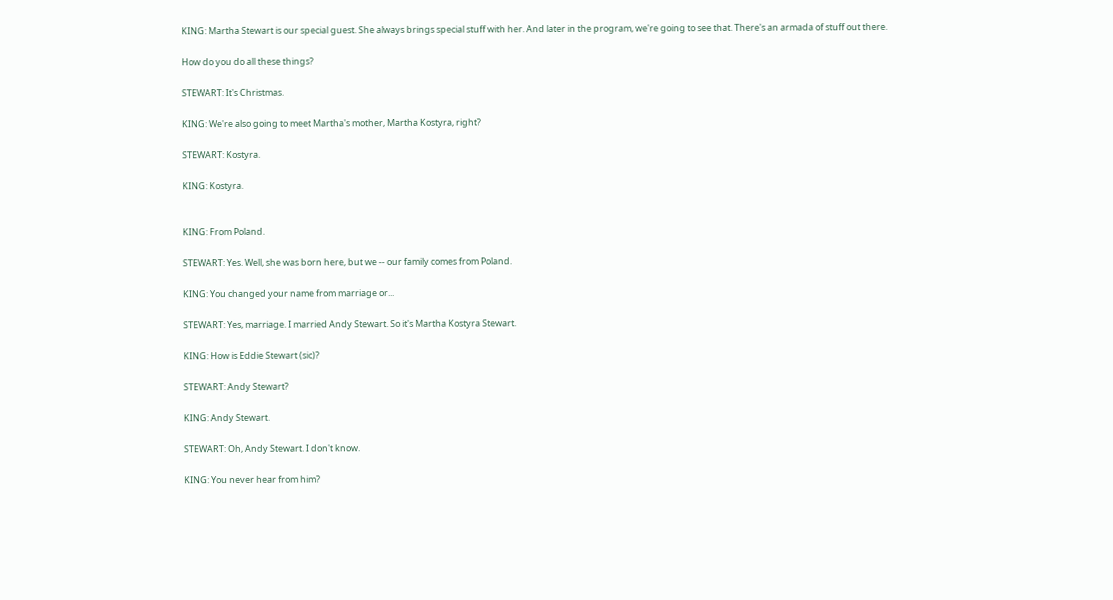KING: Martha Stewart is our special guest. She always brings special stuff with her. And later in the program, we're going to see that. There's an armada of stuff out there.

How do you do all these things?

STEWART: It's Christmas.

KING: We're also going to meet Martha's mother, Martha Kostyra, right?

STEWART: Kostyra.

KING: Kostyra.


KING: From Poland.

STEWART: Yes. Well, she was born here, but we -- our family comes from Poland.

KING: You changed your name from marriage or...

STEWART: Yes, marriage. I married Andy Stewart. So it's Martha Kostyra Stewart.

KING: How is Eddie Stewart (sic)?

STEWART: Andy Stewart?

KING: Andy Stewart.

STEWART: Oh, Andy Stewart. I don't know.

KING: You never hear from him?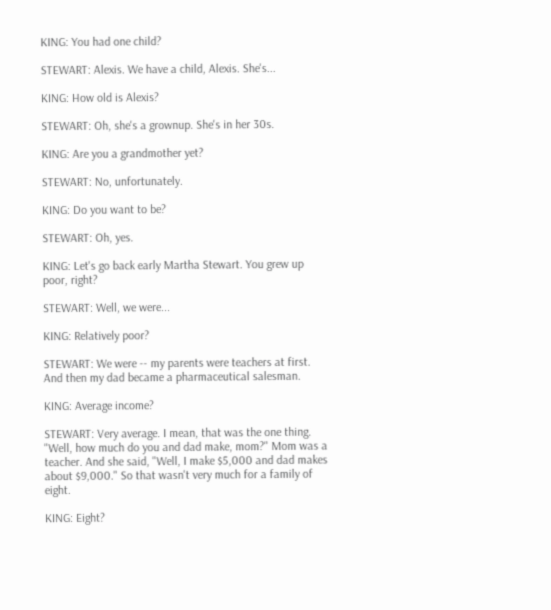KING: You had one child?

STEWART: Alexis. We have a child, Alexis. She's...

KING: How old is Alexis?

STEWART: Oh, she's a grownup. She's in her 30s.

KING: Are you a grandmother yet?

STEWART: No, unfortunately.

KING: Do you want to be?

STEWART: Oh, yes.

KING: Let's go back early Martha Stewart. You grew up poor, right?

STEWART: Well, we were...

KING: Relatively poor?

STEWART: We were -- my parents were teachers at first. And then my dad became a pharmaceutical salesman.

KING: Average income?

STEWART: Very average. I mean, that was the one thing. "Well, how much do you and dad make, mom?" Mom was a teacher. And she said, "Well, I make $5,000 and dad makes about $9,000." So that wasn't very much for a family of eight.

KING: Eight?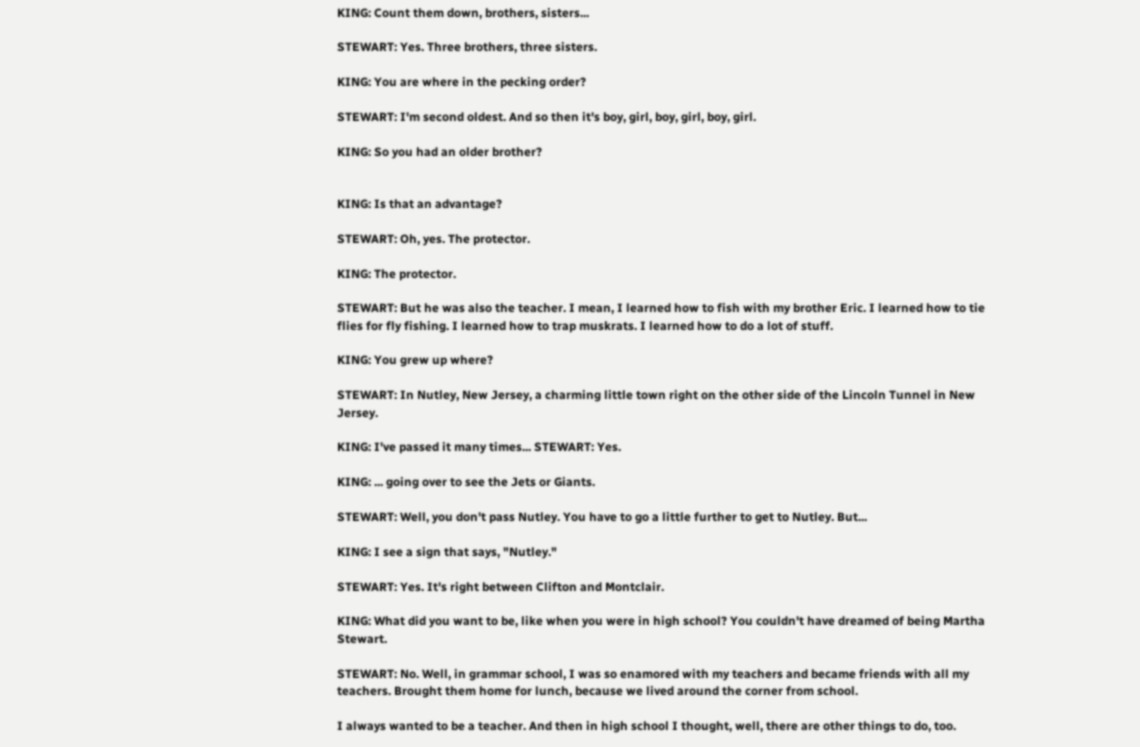KING: Count them down, brothers, sisters...

STEWART: Yes. Three brothers, three sisters.

KING: You are where in the pecking order?

STEWART: I'm second oldest. And so then it's boy, girl, boy, girl, boy, girl.

KING: So you had an older brother?


KING: Is that an advantage?

STEWART: Oh, yes. The protector.

KING: The protector.

STEWART: But he was also the teacher. I mean, I learned how to fish with my brother Eric. I learned how to tie flies for fly fishing. I learned how to trap muskrats. I learned how to do a lot of stuff.

KING: You grew up where?

STEWART: In Nutley, New Jersey, a charming little town right on the other side of the Lincoln Tunnel in New Jersey.

KING: I've passed it many times... STEWART: Yes.

KING: ... going over to see the Jets or Giants.

STEWART: Well, you don't pass Nutley. You have to go a little further to get to Nutley. But...

KING: I see a sign that says, "Nutley."

STEWART: Yes. It's right between Clifton and Montclair.

KING: What did you want to be, like when you were in high school? You couldn't have dreamed of being Martha Stewart.

STEWART: No. Well, in grammar school, I was so enamored with my teachers and became friends with all my teachers. Brought them home for lunch, because we lived around the corner from school.

I always wanted to be a teacher. And then in high school I thought, well, there are other things to do, too.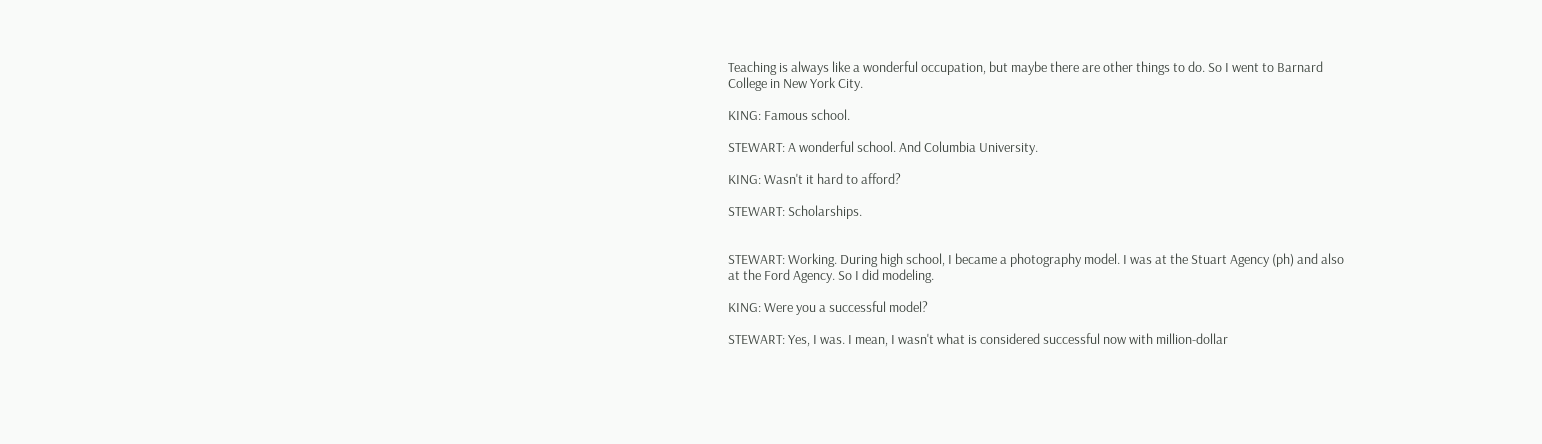Teaching is always like a wonderful occupation, but maybe there are other things to do. So I went to Barnard College in New York City.

KING: Famous school.

STEWART: A wonderful school. And Columbia University.

KING: Wasn't it hard to afford?

STEWART: Scholarships.


STEWART: Working. During high school, I became a photography model. I was at the Stuart Agency (ph) and also at the Ford Agency. So I did modeling.

KING: Were you a successful model?

STEWART: Yes, I was. I mean, I wasn't what is considered successful now with million-dollar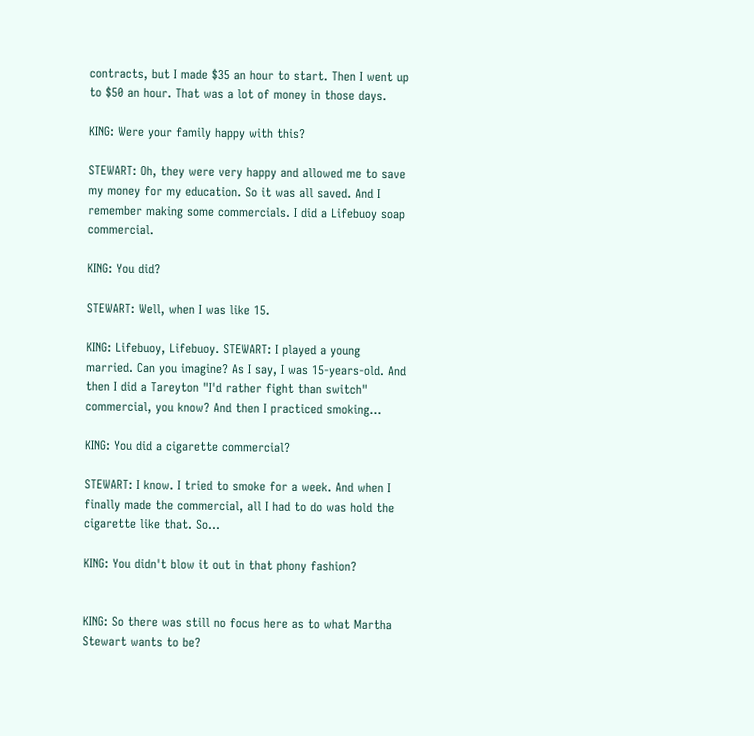contracts, but I made $35 an hour to start. Then I went up to $50 an hour. That was a lot of money in those days.

KING: Were your family happy with this?

STEWART: Oh, they were very happy and allowed me to save my money for my education. So it was all saved. And I remember making some commercials. I did a Lifebuoy soap commercial.

KING: You did?

STEWART: Well, when I was like 15.

KING: Lifebuoy, Lifebuoy. STEWART: I played a young married. Can you imagine? As I say, I was 15-years-old. And then I did a Tareyton "I'd rather fight than switch" commercial, you know? And then I practiced smoking...

KING: You did a cigarette commercial?

STEWART: I know. I tried to smoke for a week. And when I finally made the commercial, all I had to do was hold the cigarette like that. So...

KING: You didn't blow it out in that phony fashion?


KING: So there was still no focus here as to what Martha Stewart wants to be?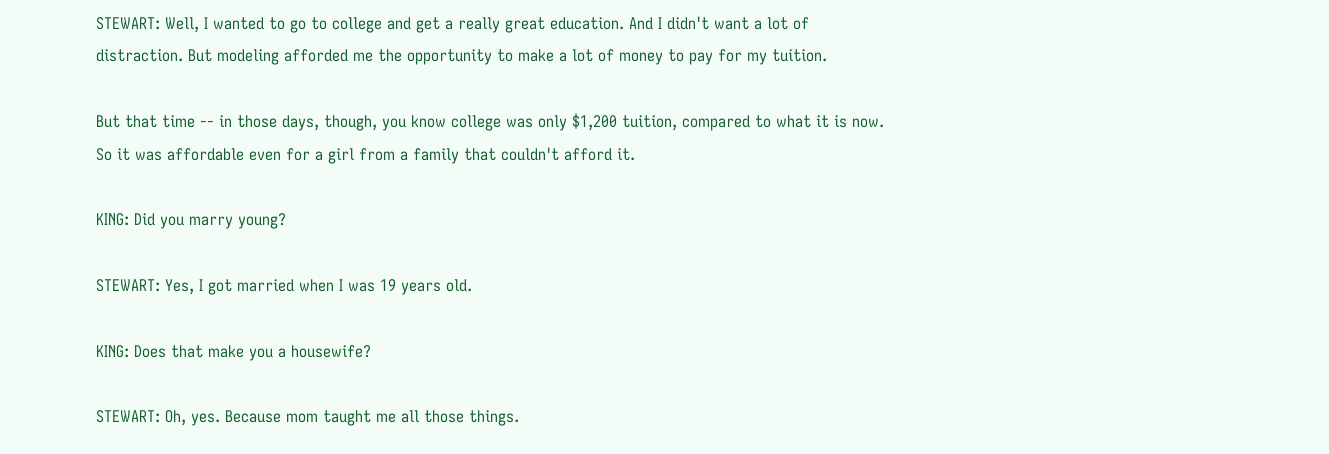STEWART: Well, I wanted to go to college and get a really great education. And I didn't want a lot of distraction. But modeling afforded me the opportunity to make a lot of money to pay for my tuition.

But that time -- in those days, though, you know college was only $1,200 tuition, compared to what it is now. So it was affordable even for a girl from a family that couldn't afford it.

KING: Did you marry young?

STEWART: Yes, I got married when I was 19 years old.

KING: Does that make you a housewife?

STEWART: Oh, yes. Because mom taught me all those things.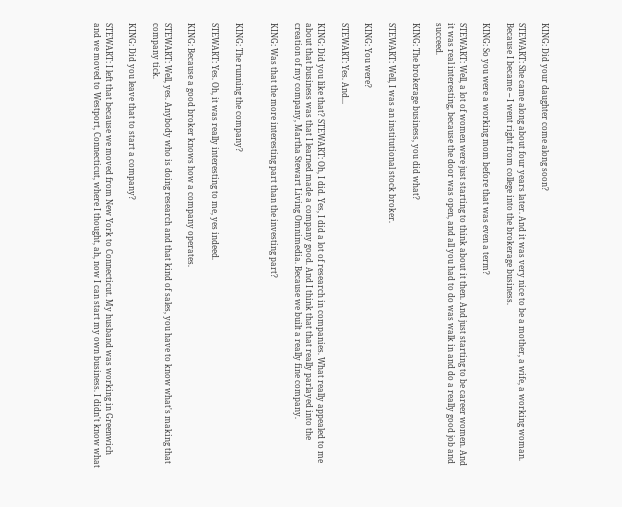KING: Did your daughter come along soon?

STEWART: She came along about four years later. And it was very nice to be a mother, a wife, a working woman. Because I became -- I went right from college into the brokerage business.

KING: So you were a working mom before that was even a term?

STEWART: Well, a lot of women were just starting to think about it then. And just starting to be career women. And it was real interesting, because the door was open, and all you had to do was walk in and do a really good job and succeed.

KING: The brokerage business, you did what?

STEWART: Well, I was an institutional stock broker.

KING: You were?

STEWART: Yes. And...

KING: Did you like that? STEWART: Oh, I did. Yes, I did a lot of research in companies. What really appealed to me about that business was that I learned made a company good. And I think that that really parlayed into the creation of my company, Martha Stewart Living Omnimedia. Because we built a really fine company.

KING: Was that the more interesting part than the investing part?


KING: The running the company?

STEWART: Yes. Oh, it was really interesting to me, yes indeed.

KING: Because a good broker knows how a company operates.

STEWART: Well, yes. Anybody who is doing research and that kind of sales, you have to know what's making that company tick.

KING: Did you leave that to start a company?

STEWART: I left that because we moved from New York to Connecticut. My husband was working in Greenwich and we moved to Westport, Connecticut, where I thought, ah, now I can start my own business. I didn't know what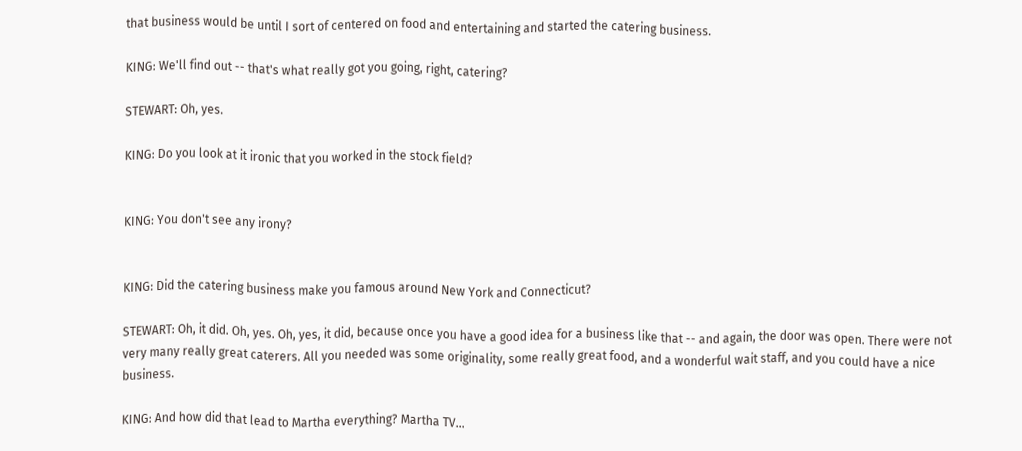that business would be until I sort of centered on food and entertaining and started the catering business.

KING: We'll find out -- that's what really got you going, right, catering?

STEWART: Oh, yes.

KING: Do you look at it ironic that you worked in the stock field?


KING: You don't see any irony?


KING: Did the catering business make you famous around New York and Connecticut?

STEWART: Oh, it did. Oh, yes. Oh, yes, it did, because once you have a good idea for a business like that -- and again, the door was open. There were not very many really great caterers. All you needed was some originality, some really great food, and a wonderful wait staff, and you could have a nice business.

KING: And how did that lead to Martha everything? Martha TV...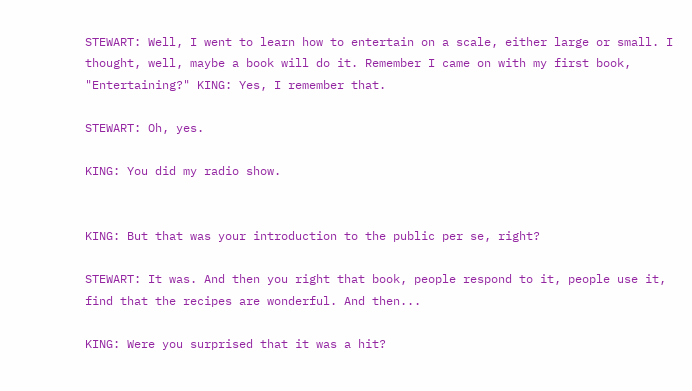STEWART: Well, I went to learn how to entertain on a scale, either large or small. I thought, well, maybe a book will do it. Remember I came on with my first book, "Entertaining?" KING: Yes, I remember that.

STEWART: Oh, yes.

KING: You did my radio show.


KING: But that was your introduction to the public per se, right?

STEWART: It was. And then you right that book, people respond to it, people use it, find that the recipes are wonderful. And then...

KING: Were you surprised that it was a hit?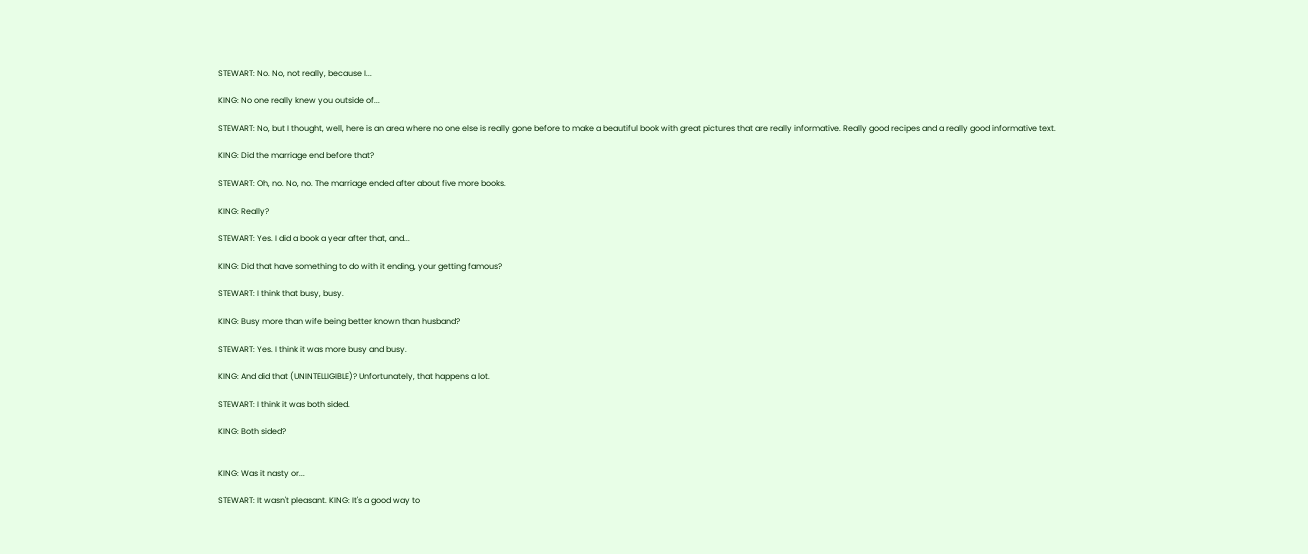STEWART: No. No, not really, because I...

KING: No one really knew you outside of...

STEWART: No, but I thought, well, here is an area where no one else is really gone before to make a beautiful book with great pictures that are really informative. Really good recipes and a really good informative text.

KING: Did the marriage end before that?

STEWART: Oh, no. No, no. The marriage ended after about five more books.

KING: Really?

STEWART: Yes. I did a book a year after that, and...

KING: Did that have something to do with it ending, your getting famous?

STEWART: I think that busy, busy.

KING: Busy more than wife being better known than husband?

STEWART: Yes. I think it was more busy and busy.

KING: And did that (UNINTELLIGIBLE)? Unfortunately, that happens a lot.

STEWART: I think it was both sided.

KING: Both sided?


KING: Was it nasty or...

STEWART: It wasn't pleasant. KING: It's a good way to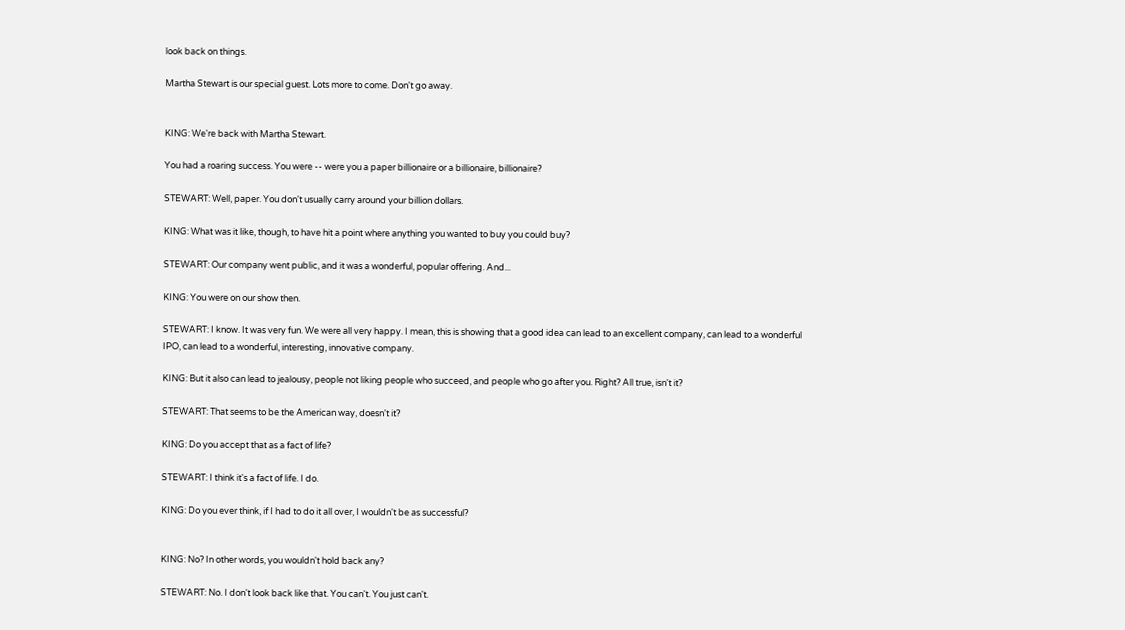look back on things.

Martha Stewart is our special guest. Lots more to come. Don't go away.


KING: We're back with Martha Stewart.

You had a roaring success. You were -- were you a paper billionaire or a billionaire, billionaire?

STEWART: Well, paper. You don't usually carry around your billion dollars.

KING: What was it like, though, to have hit a point where anything you wanted to buy you could buy?

STEWART: Our company went public, and it was a wonderful, popular offering. And...

KING: You were on our show then.

STEWART: I know. It was very fun. We were all very happy. I mean, this is showing that a good idea can lead to an excellent company, can lead to a wonderful IPO, can lead to a wonderful, interesting, innovative company.

KING: But it also can lead to jealousy, people not liking people who succeed, and people who go after you. Right? All true, isn't it?

STEWART: That seems to be the American way, doesn't it?

KING: Do you accept that as a fact of life?

STEWART: I think it's a fact of life. I do.

KING: Do you ever think, if I had to do it all over, I wouldn't be as successful?


KING: No? In other words, you wouldn't hold back any?

STEWART: No. I don't look back like that. You can't. You just can't.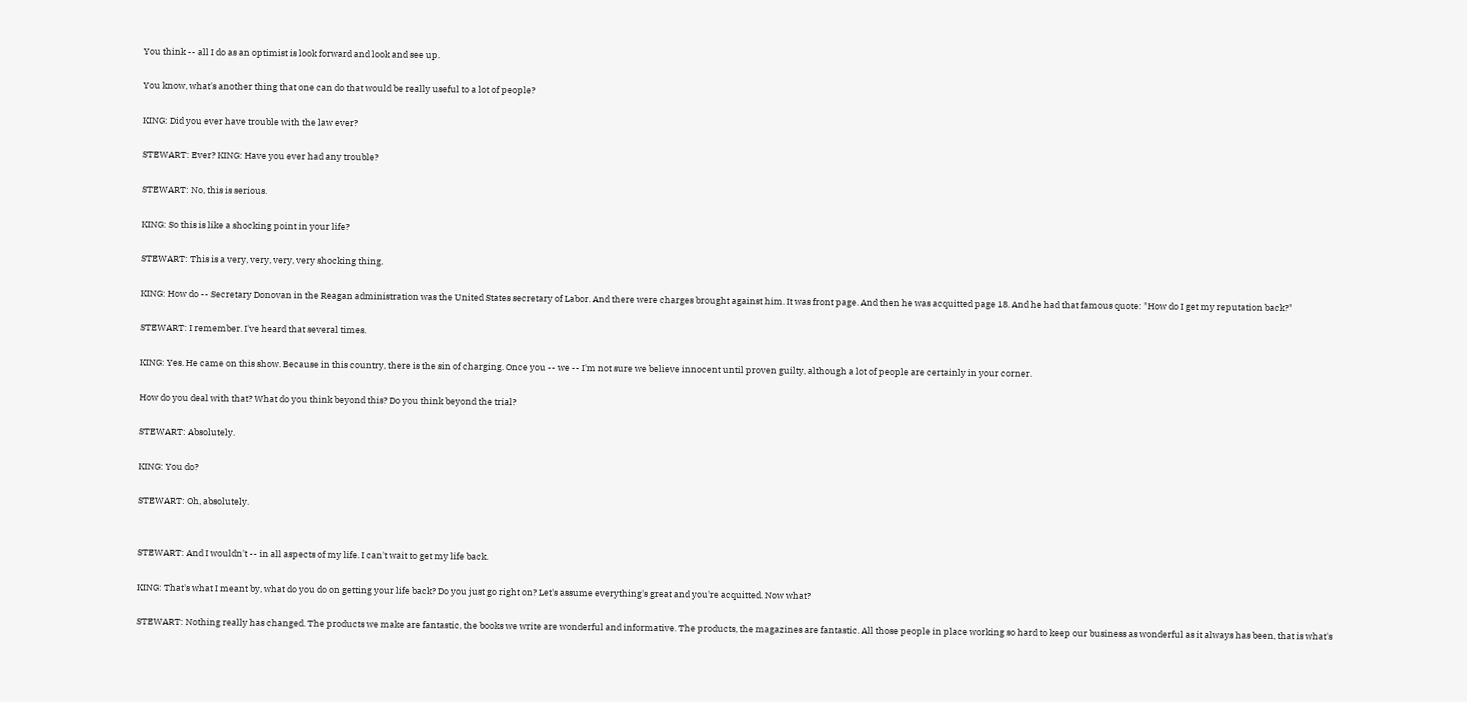You think -- all I do as an optimist is look forward and look and see up.

You know, what's another thing that one can do that would be really useful to a lot of people?

KING: Did you ever have trouble with the law ever?

STEWART: Ever? KING: Have you ever had any trouble?

STEWART: No, this is serious.

KING: So this is like a shocking point in your life?

STEWART: This is a very, very, very, very shocking thing.

KING: How do -- Secretary Donovan in the Reagan administration was the United States secretary of Labor. And there were charges brought against him. It was front page. And then he was acquitted page 18. And he had that famous quote: "How do I get my reputation back?"

STEWART: I remember. I've heard that several times.

KING: Yes. He came on this show. Because in this country, there is the sin of charging. Once you -- we -- I'm not sure we believe innocent until proven guilty, although a lot of people are certainly in your corner.

How do you deal with that? What do you think beyond this? Do you think beyond the trial?

STEWART: Absolutely.

KING: You do?

STEWART: Oh, absolutely.


STEWART: And I wouldn't -- in all aspects of my life. I can't wait to get my life back.

KING: That's what I meant by, what do you do on getting your life back? Do you just go right on? Let's assume everything's great and you're acquitted. Now what?

STEWART: Nothing really has changed. The products we make are fantastic, the books we write are wonderful and informative. The products, the magazines are fantastic. All those people in place working so hard to keep our business as wonderful as it always has been, that is what's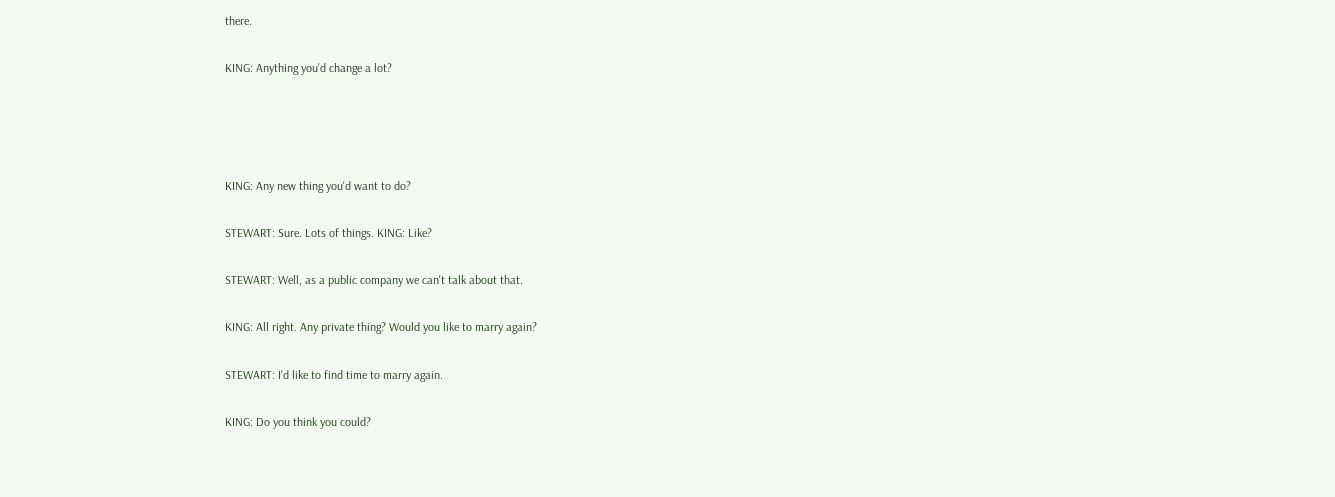there.

KING: Anything you'd change a lot?




KING: Any new thing you'd want to do?

STEWART: Sure. Lots of things. KING: Like?

STEWART: Well, as a public company we can't talk about that.

KING: All right. Any private thing? Would you like to marry again?

STEWART: I'd like to find time to marry again.

KING: Do you think you could?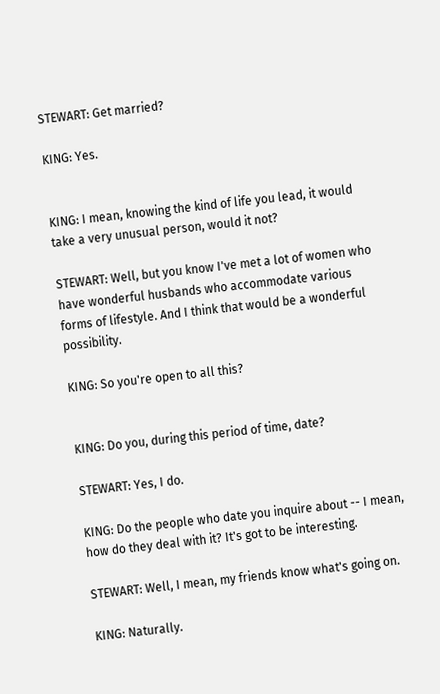STEWART: Get married?

KING: Yes.


KING: I mean, knowing the kind of life you lead, it would take a very unusual person, would it not?

STEWART: Well, but you know I've met a lot of women who have wonderful husbands who accommodate various forms of lifestyle. And I think that would be a wonderful possibility.

KING: So you're open to all this?


KING: Do you, during this period of time, date?

STEWART: Yes, I do.

KING: Do the people who date you inquire about -- I mean, how do they deal with it? It's got to be interesting.

STEWART: Well, I mean, my friends know what's going on.

KING: Naturally.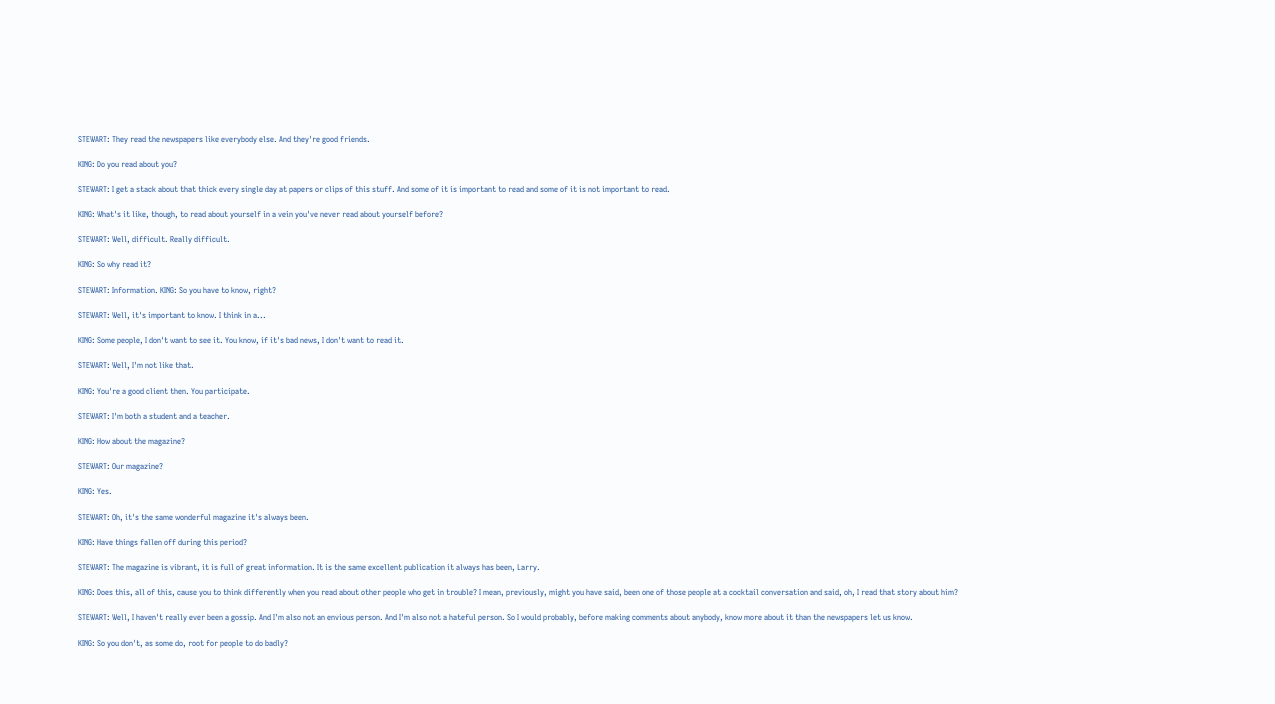STEWART: They read the newspapers like everybody else. And they're good friends.

KING: Do you read about you?

STEWART: I get a stack about that thick every single day at papers or clips of this stuff. And some of it is important to read and some of it is not important to read.

KING: What's it like, though, to read about yourself in a vein you've never read about yourself before?

STEWART: Well, difficult. Really difficult.

KING: So why read it?

STEWART: Information. KING: So you have to know, right?

STEWART: Well, it's important to know. I think in a...

KING: Some people, I don't want to see it. You know, if it's bad news, I don't want to read it.

STEWART: Well, I'm not like that.

KING: You're a good client then. You participate.

STEWART: I'm both a student and a teacher.

KING: How about the magazine?

STEWART: Our magazine?

KING: Yes.

STEWART: Oh, it's the same wonderful magazine it's always been.

KING: Have things fallen off during this period?

STEWART: The magazine is vibrant, it is full of great information. It is the same excellent publication it always has been, Larry.

KING: Does this, all of this, cause you to think differently when you read about other people who get in trouble? I mean, previously, might you have said, been one of those people at a cocktail conversation and said, oh, I read that story about him?

STEWART: Well, I haven't really ever been a gossip. And I'm also not an envious person. And I'm also not a hateful person. So I would probably, before making comments about anybody, know more about it than the newspapers let us know.

KING: So you don't, as some do, root for people to do badly?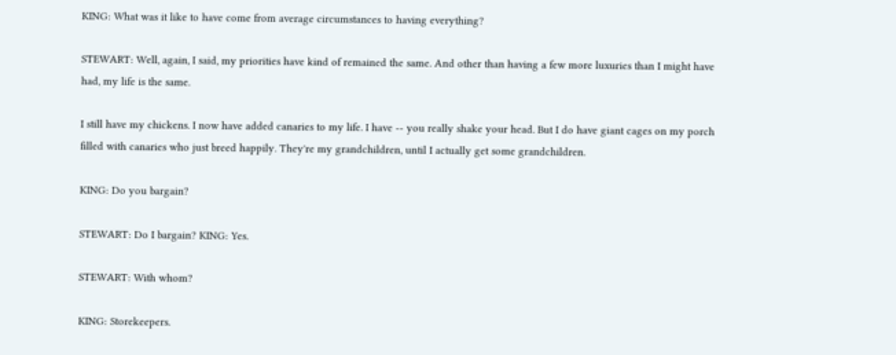KING: What was it like to have come from average circumstances to having everything?

STEWART: Well, again, I said, my priorities have kind of remained the same. And other than having a few more luxuries than I might have had, my life is the same.

I still have my chickens. I now have added canaries to my life. I have -- you really shake your head. But I do have giant cages on my porch filled with canaries who just breed happily. They're my grandchildren, until I actually get some grandchildren.

KING: Do you bargain?

STEWART: Do I bargain? KING: Yes.

STEWART: With whom?

KING: Storekeepers.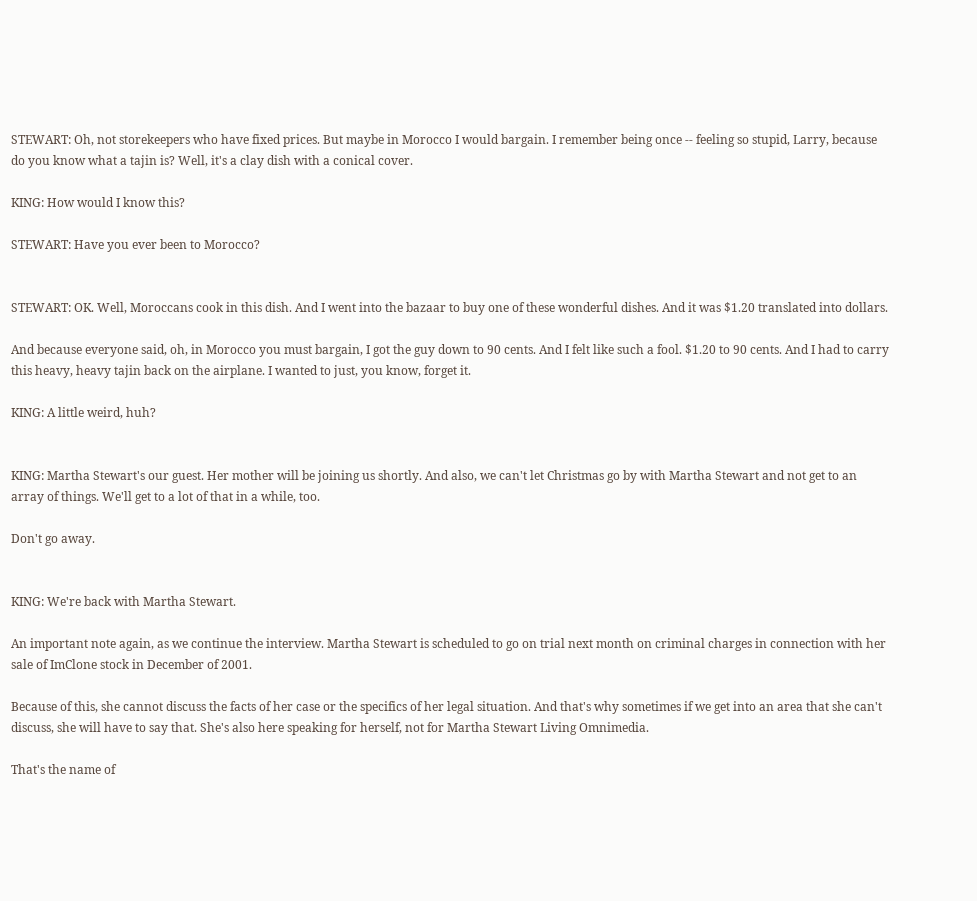STEWART: Oh, not storekeepers who have fixed prices. But maybe in Morocco I would bargain. I remember being once -- feeling so stupid, Larry, because do you know what a tajin is? Well, it's a clay dish with a conical cover.

KING: How would I know this?

STEWART: Have you ever been to Morocco?


STEWART: OK. Well, Moroccans cook in this dish. And I went into the bazaar to buy one of these wonderful dishes. And it was $1.20 translated into dollars.

And because everyone said, oh, in Morocco you must bargain, I got the guy down to 90 cents. And I felt like such a fool. $1.20 to 90 cents. And I had to carry this heavy, heavy tajin back on the airplane. I wanted to just, you know, forget it.

KING: A little weird, huh?


KING: Martha Stewart's our guest. Her mother will be joining us shortly. And also, we can't let Christmas go by with Martha Stewart and not get to an array of things. We'll get to a lot of that in a while, too.

Don't go away.


KING: We're back with Martha Stewart.

An important note again, as we continue the interview. Martha Stewart is scheduled to go on trial next month on criminal charges in connection with her sale of ImClone stock in December of 2001.

Because of this, she cannot discuss the facts of her case or the specifics of her legal situation. And that's why sometimes if we get into an area that she can't discuss, she will have to say that. She's also here speaking for herself, not for Martha Stewart Living Omnimedia.

That's the name of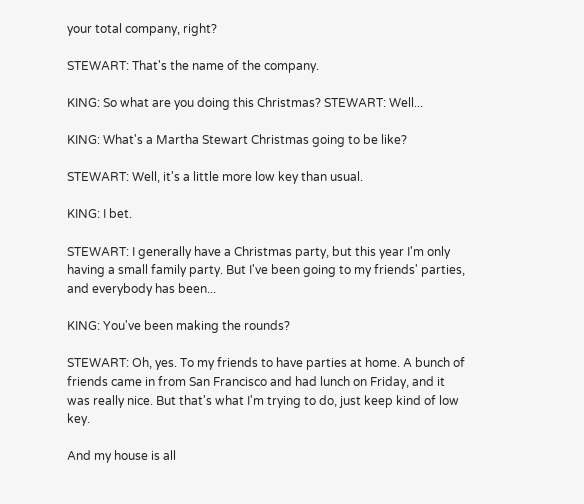your total company, right?

STEWART: That's the name of the company.

KING: So what are you doing this Christmas? STEWART: Well...

KING: What's a Martha Stewart Christmas going to be like?

STEWART: Well, it's a little more low key than usual.

KING: I bet.

STEWART: I generally have a Christmas party, but this year I'm only having a small family party. But I've been going to my friends' parties, and everybody has been...

KING: You've been making the rounds?

STEWART: Oh, yes. To my friends to have parties at home. A bunch of friends came in from San Francisco and had lunch on Friday, and it was really nice. But that's what I'm trying to do, just keep kind of low key.

And my house is all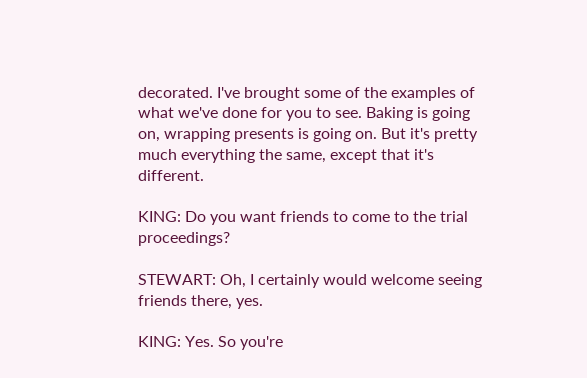decorated. I've brought some of the examples of what we've done for you to see. Baking is going on, wrapping presents is going on. But it's pretty much everything the same, except that it's different.

KING: Do you want friends to come to the trial proceedings?

STEWART: Oh, I certainly would welcome seeing friends there, yes.

KING: Yes. So you're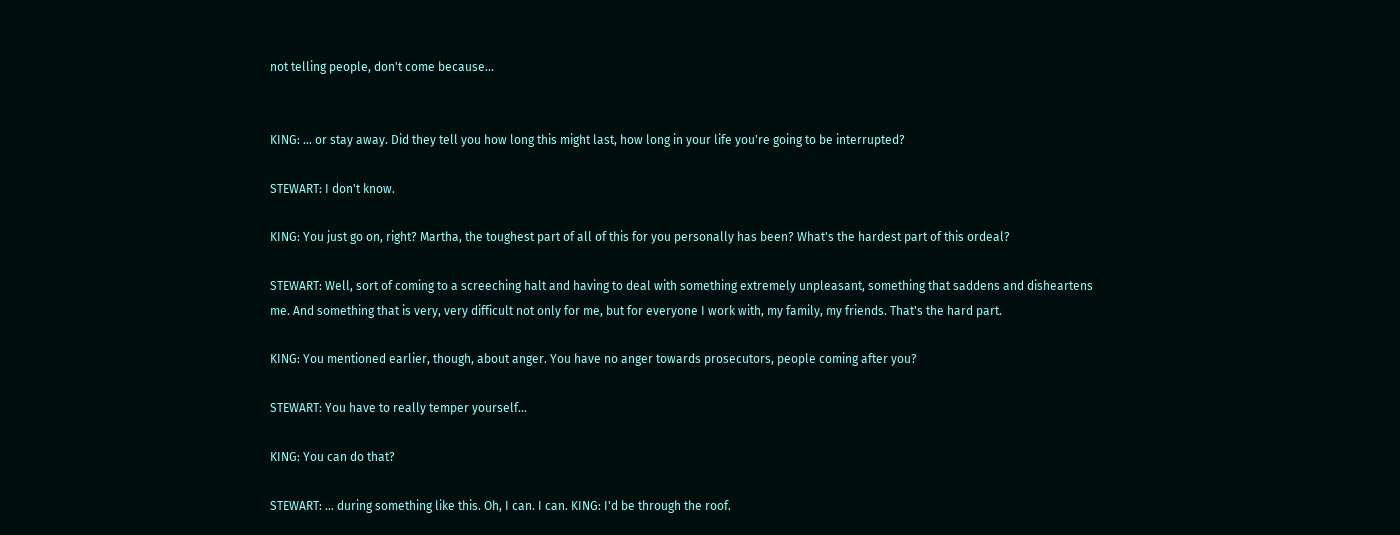not telling people, don't come because...


KING: ... or stay away. Did they tell you how long this might last, how long in your life you're going to be interrupted?

STEWART: I don't know.

KING: You just go on, right? Martha, the toughest part of all of this for you personally has been? What's the hardest part of this ordeal?

STEWART: Well, sort of coming to a screeching halt and having to deal with something extremely unpleasant, something that saddens and disheartens me. And something that is very, very difficult not only for me, but for everyone I work with, my family, my friends. That's the hard part.

KING: You mentioned earlier, though, about anger. You have no anger towards prosecutors, people coming after you?

STEWART: You have to really temper yourself...

KING: You can do that?

STEWART: ... during something like this. Oh, I can. I can. KING: I'd be through the roof.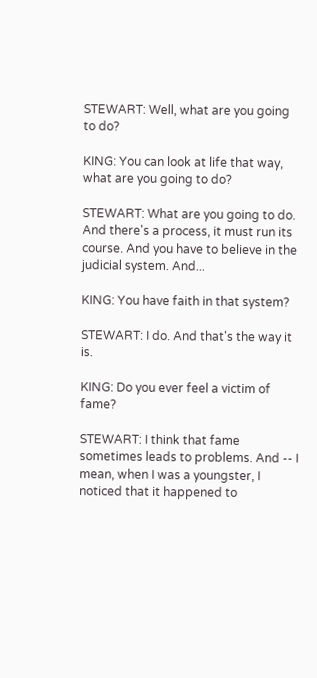STEWART: Well, what are you going to do?

KING: You can look at life that way, what are you going to do?

STEWART: What are you going to do. And there's a process, it must run its course. And you have to believe in the judicial system. And...

KING: You have faith in that system?

STEWART: I do. And that's the way it is.

KING: Do you ever feel a victim of fame?

STEWART: I think that fame sometimes leads to problems. And -- I mean, when I was a youngster, I noticed that it happened to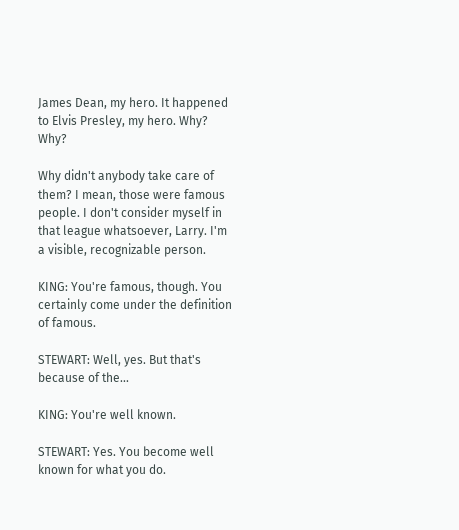James Dean, my hero. It happened to Elvis Presley, my hero. Why? Why?

Why didn't anybody take care of them? I mean, those were famous people. I don't consider myself in that league whatsoever, Larry. I'm a visible, recognizable person.

KING: You're famous, though. You certainly come under the definition of famous.

STEWART: Well, yes. But that's because of the...

KING: You're well known.

STEWART: Yes. You become well known for what you do.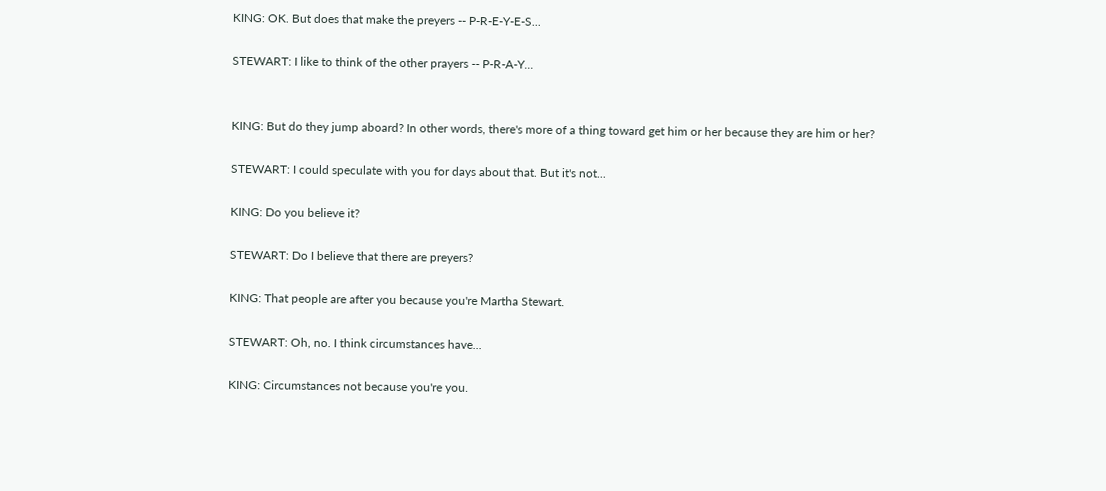KING: OK. But does that make the preyers -- P-R-E-Y-E-S...

STEWART: I like to think of the other prayers -- P-R-A-Y...


KING: But do they jump aboard? In other words, there's more of a thing toward get him or her because they are him or her?

STEWART: I could speculate with you for days about that. But it's not...

KING: Do you believe it?

STEWART: Do I believe that there are preyers?

KING: That people are after you because you're Martha Stewart.

STEWART: Oh, no. I think circumstances have...

KING: Circumstances not because you're you.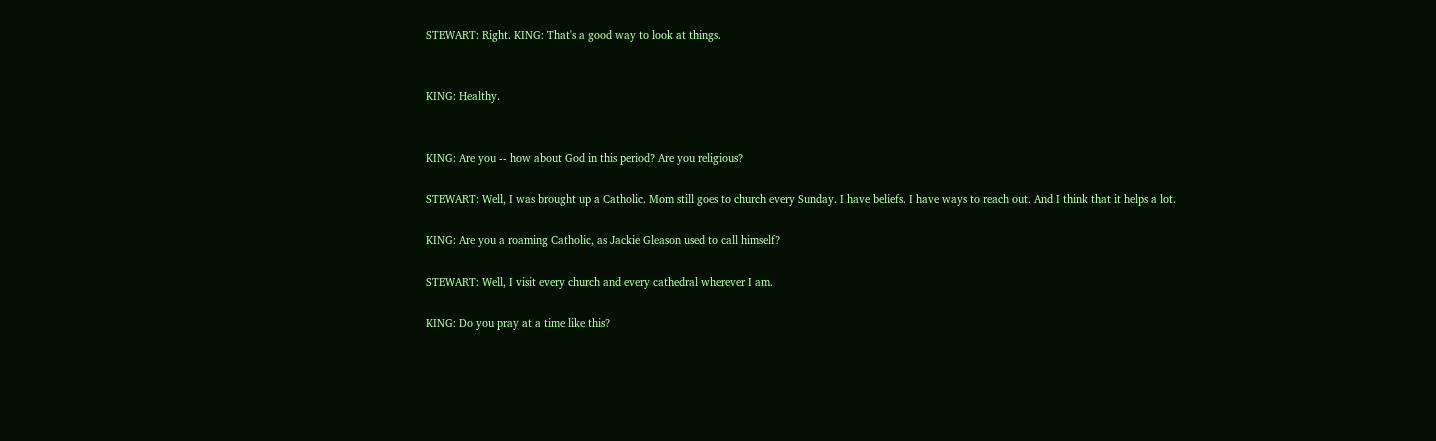STEWART: Right. KING: That's a good way to look at things.


KING: Healthy.


KING: Are you -- how about God in this period? Are you religious?

STEWART: Well, I was brought up a Catholic. Mom still goes to church every Sunday. I have beliefs. I have ways to reach out. And I think that it helps a lot.

KING: Are you a roaming Catholic, as Jackie Gleason used to call himself?

STEWART: Well, I visit every church and every cathedral wherever I am.

KING: Do you pray at a time like this?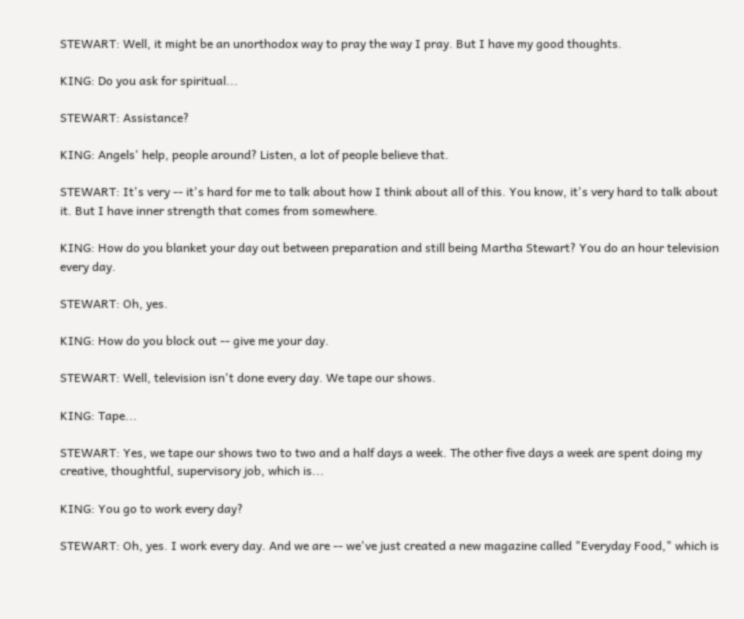STEWART: Well, it might be an unorthodox way to pray the way I pray. But I have my good thoughts.

KING: Do you ask for spiritual...

STEWART: Assistance?

KING: Angels' help, people around? Listen, a lot of people believe that.

STEWART: It's very -- it's hard for me to talk about how I think about all of this. You know, it's very hard to talk about it. But I have inner strength that comes from somewhere.

KING: How do you blanket your day out between preparation and still being Martha Stewart? You do an hour television every day.

STEWART: Oh, yes.

KING: How do you block out -- give me your day.

STEWART: Well, television isn't done every day. We tape our shows.

KING: Tape...

STEWART: Yes, we tape our shows two to two and a half days a week. The other five days a week are spent doing my creative, thoughtful, supervisory job, which is...

KING: You go to work every day?

STEWART: Oh, yes. I work every day. And we are -- we've just created a new magazine called "Everyday Food," which is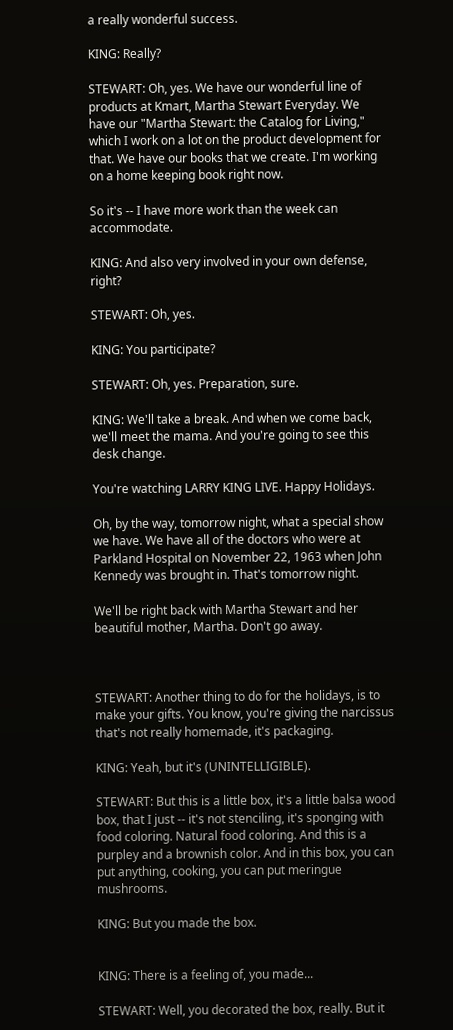a really wonderful success.

KING: Really?

STEWART: Oh, yes. We have our wonderful line of products at Kmart, Martha Stewart Everyday. We have our "Martha Stewart: the Catalog for Living," which I work on a lot on the product development for that. We have our books that we create. I'm working on a home keeping book right now.

So it's -- I have more work than the week can accommodate.

KING: And also very involved in your own defense, right?

STEWART: Oh, yes.

KING: You participate?

STEWART: Oh, yes. Preparation, sure.

KING: We'll take a break. And when we come back, we'll meet the mama. And you're going to see this desk change.

You're watching LARRY KING LIVE. Happy Holidays.

Oh, by the way, tomorrow night, what a special show we have. We have all of the doctors who were at Parkland Hospital on November 22, 1963 when John Kennedy was brought in. That's tomorrow night.

We'll be right back with Martha Stewart and her beautiful mother, Martha. Don't go away.



STEWART: Another thing to do for the holidays, is to make your gifts. You know, you're giving the narcissus that's not really homemade, it's packaging.

KING: Yeah, but it's (UNINTELLIGIBLE).

STEWART: But this is a little box, it's a little balsa wood box, that I just -- it's not stenciling, it's sponging with food coloring. Natural food coloring. And this is a purpley and a brownish color. And in this box, you can put anything, cooking, you can put meringue mushrooms.

KING: But you made the box.


KING: There is a feeling of, you made...

STEWART: Well, you decorated the box, really. But it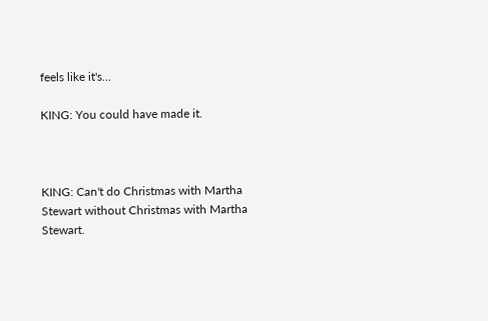feels like it's...

KING: You could have made it.



KING: Can't do Christmas with Martha Stewart without Christmas with Martha Stewart.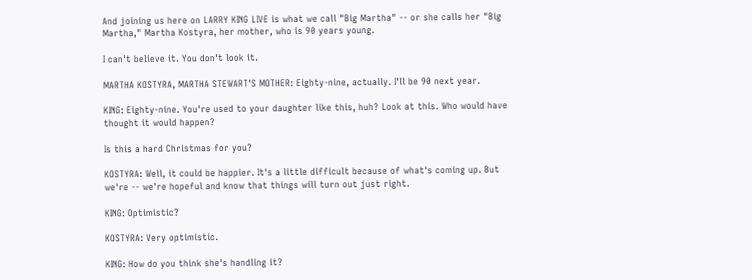And joining us here on LARRY KING LIVE is what we call "Big Martha" -- or she calls her "Big Martha," Martha Kostyra, her mother, who is 90 years young.

I can't believe it. You don't look it.

MARTHA KOSTYRA, MARTHA STEWART'S MOTHER: Eighty-nine, actually. I'll be 90 next year.

KING: Eighty-nine. You're used to your daughter like this, huh? Look at this. Who would have thought it would happen?

Is this a hard Christmas for you?

KOSTYRA: Well, it could be happier. It's a little difficult because of what's coming up. But we're -- we're hopeful and know that things will turn out just right.

KING: Optimistic?

KOSTYRA: Very optimistic.

KING: How do you think she's handling it?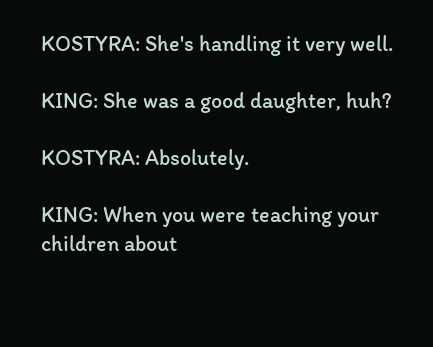KOSTYRA: She's handling it very well.

KING: She was a good daughter, huh?

KOSTYRA: Absolutely.

KING: When you were teaching your children about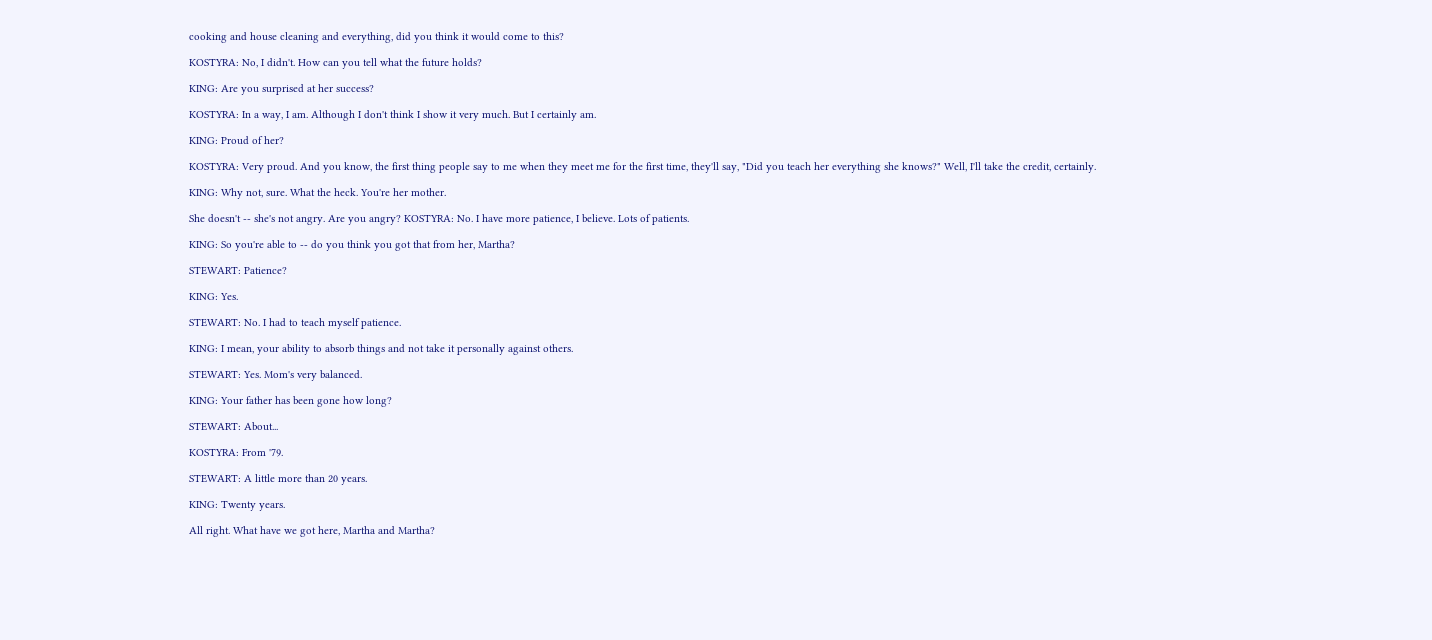cooking and house cleaning and everything, did you think it would come to this?

KOSTYRA: No, I didn't. How can you tell what the future holds?

KING: Are you surprised at her success?

KOSTYRA: In a way, I am. Although I don't think I show it very much. But I certainly am.

KING: Proud of her?

KOSTYRA: Very proud. And you know, the first thing people say to me when they meet me for the first time, they'll say, "Did you teach her everything she knows?" Well, I'll take the credit, certainly.

KING: Why not, sure. What the heck. You're her mother.

She doesn't -- she's not angry. Are you angry? KOSTYRA: No. I have more patience, I believe. Lots of patients.

KING: So you're able to -- do you think you got that from her, Martha?

STEWART: Patience?

KING: Yes.

STEWART: No. I had to teach myself patience.

KING: I mean, your ability to absorb things and not take it personally against others.

STEWART: Yes. Mom's very balanced.

KING: Your father has been gone how long?

STEWART: About...

KOSTYRA: From '79.

STEWART: A little more than 20 years.

KING: Twenty years.

All right. What have we got here, Martha and Martha?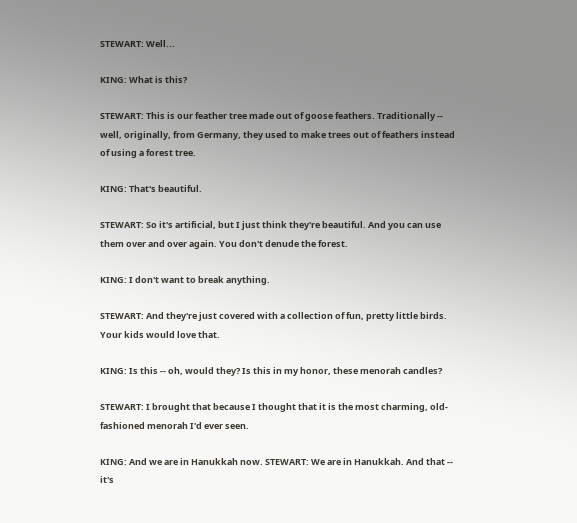STEWART: Well...

KING: What is this?

STEWART: This is our feather tree made out of goose feathers. Traditionally -- well, originally, from Germany, they used to make trees out of feathers instead of using a forest tree.

KING: That's beautiful.

STEWART: So it's artificial, but I just think they're beautiful. And you can use them over and over again. You don't denude the forest.

KING: I don't want to break anything.

STEWART: And they're just covered with a collection of fun, pretty little birds. Your kids would love that.

KING: Is this -- oh, would they? Is this in my honor, these menorah candles?

STEWART: I brought that because I thought that it is the most charming, old-fashioned menorah I'd ever seen.

KING: And we are in Hanukkah now. STEWART: We are in Hanukkah. And that -- it's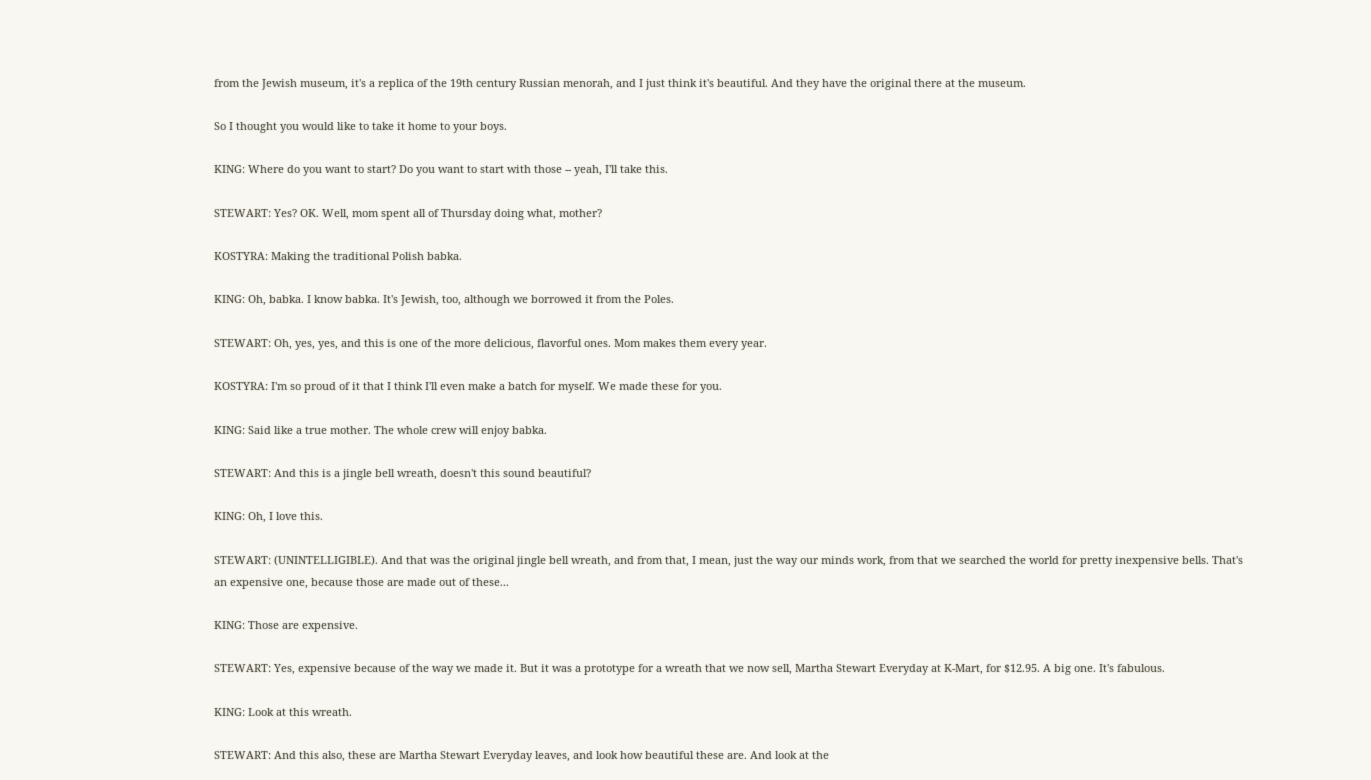from the Jewish museum, it's a replica of the 19th century Russian menorah, and I just think it's beautiful. And they have the original there at the museum.

So I thought you would like to take it home to your boys.

KING: Where do you want to start? Do you want to start with those -- yeah, I'll take this.

STEWART: Yes? OK. Well, mom spent all of Thursday doing what, mother?

KOSTYRA: Making the traditional Polish babka.

KING: Oh, babka. I know babka. It's Jewish, too, although we borrowed it from the Poles.

STEWART: Oh, yes, yes, and this is one of the more delicious, flavorful ones. Mom makes them every year.

KOSTYRA: I'm so proud of it that I think I'll even make a batch for myself. We made these for you.

KING: Said like a true mother. The whole crew will enjoy babka.

STEWART: And this is a jingle bell wreath, doesn't this sound beautiful?

KING: Oh, I love this.

STEWART: (UNINTELLIGIBLE). And that was the original jingle bell wreath, and from that, I mean, just the way our minds work, from that we searched the world for pretty inexpensive bells. That's an expensive one, because those are made out of these...

KING: Those are expensive.

STEWART: Yes, expensive because of the way we made it. But it was a prototype for a wreath that we now sell, Martha Stewart Everyday at K-Mart, for $12.95. A big one. It's fabulous.

KING: Look at this wreath.

STEWART: And this also, these are Martha Stewart Everyday leaves, and look how beautiful these are. And look at the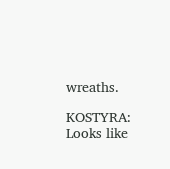wreaths.

KOSTYRA: Looks like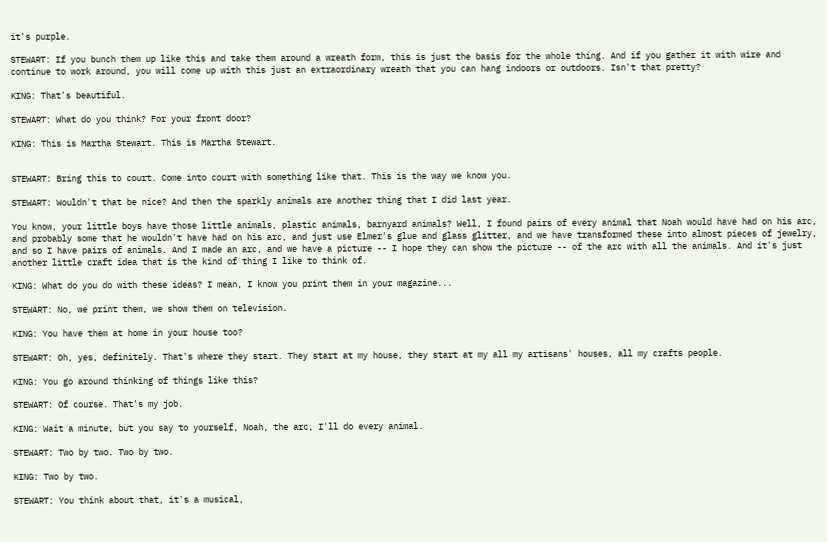it's purple.

STEWART: If you bunch them up like this and take them around a wreath form, this is just the basis for the whole thing. And if you gather it with wire and continue to work around, you will come up with this just an extraordinary wreath that you can hang indoors or outdoors. Isn't that pretty?

KING: That's beautiful.

STEWART: What do you think? For your front door?

KING: This is Martha Stewart. This is Martha Stewart.


STEWART: Bring this to court. Come into court with something like that. This is the way we know you.

STEWART: Wouldn't that be nice? And then the sparkly animals are another thing that I did last year.

You know, your little boys have those little animals, plastic animals, barnyard animals? Well, I found pairs of every animal that Noah would have had on his arc, and probably some that he wouldn't have had on his arc, and just use Elmer's glue and glass glitter, and we have transformed these into almost pieces of jewelry, and so I have pairs of animals. And I made an arc, and we have a picture -- I hope they can show the picture -- of the arc with all the animals. And it's just another little craft idea that is the kind of thing I like to think of.

KING: What do you do with these ideas? I mean, I know you print them in your magazine...

STEWART: No, we print them, we show them on television.

KING: You have them at home in your house too?

STEWART: Oh, yes, definitely. That's where they start. They start at my house, they start at my all my artisans' houses, all my crafts people.

KING: You go around thinking of things like this?

STEWART: Of course. That's my job.

KING: Wait a minute, but you say to yourself, Noah, the arc, I'll do every animal.

STEWART: Two by two. Two by two.

KING: Two by two.

STEWART: You think about that, it's a musical,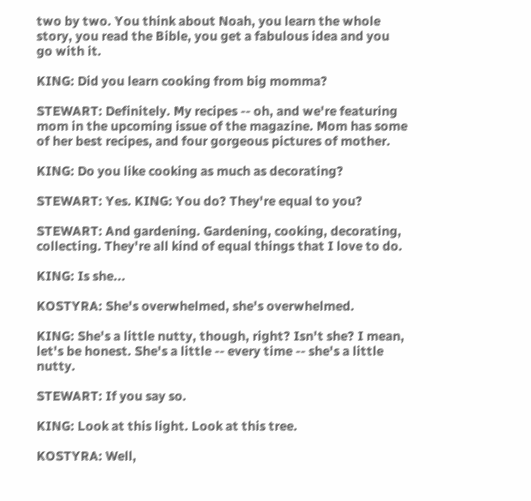two by two. You think about Noah, you learn the whole story, you read the Bible, you get a fabulous idea and you go with it.

KING: Did you learn cooking from big momma?

STEWART: Definitely. My recipes -- oh, and we're featuring mom in the upcoming issue of the magazine. Mom has some of her best recipes, and four gorgeous pictures of mother.

KING: Do you like cooking as much as decorating?

STEWART: Yes. KING: You do? They're equal to you?

STEWART: And gardening. Gardening, cooking, decorating, collecting. They're all kind of equal things that I love to do.

KING: Is she...

KOSTYRA: She's overwhelmed, she's overwhelmed.

KING: She's a little nutty, though, right? Isn't she? I mean, let's be honest. She's a little -- every time -- she's a little nutty.

STEWART: If you say so.

KING: Look at this light. Look at this tree.

KOSTYRA: Well,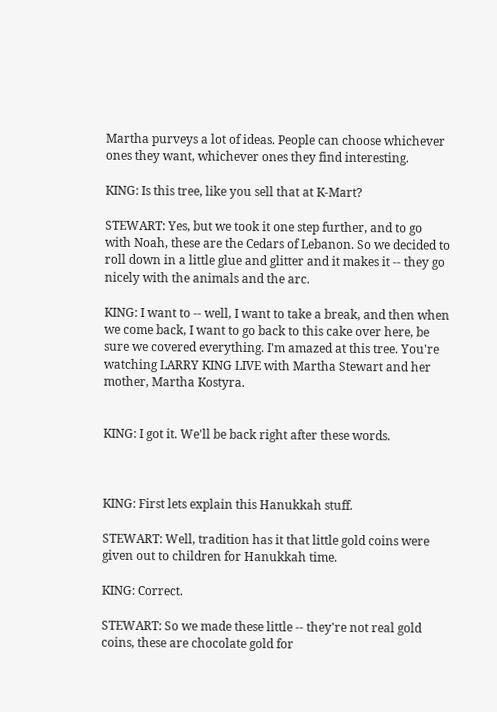Martha purveys a lot of ideas. People can choose whichever ones they want, whichever ones they find interesting.

KING: Is this tree, like you sell that at K-Mart?

STEWART: Yes, but we took it one step further, and to go with Noah, these are the Cedars of Lebanon. So we decided to roll down in a little glue and glitter and it makes it -- they go nicely with the animals and the arc.

KING: I want to -- well, I want to take a break, and then when we come back, I want to go back to this cake over here, be sure we covered everything. I'm amazed at this tree. You're watching LARRY KING LIVE with Martha Stewart and her mother, Martha Kostyra.


KING: I got it. We'll be back right after these words.



KING: First lets explain this Hanukkah stuff.

STEWART: Well, tradition has it that little gold coins were given out to children for Hanukkah time.

KING: Correct.

STEWART: So we made these little -- they're not real gold coins, these are chocolate gold for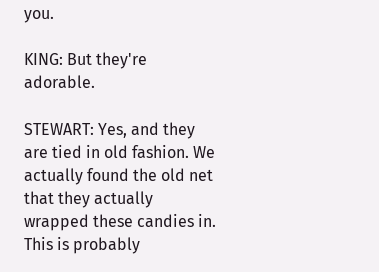you.

KING: But they're adorable.

STEWART: Yes, and they are tied in old fashion. We actually found the old net that they actually wrapped these candies in. This is probably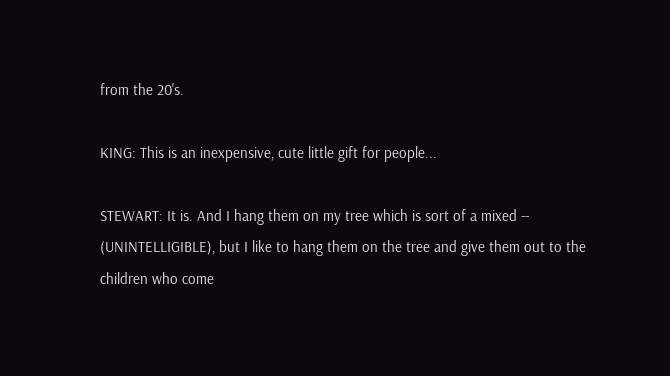from the 20's.

KING: This is an inexpensive, cute little gift for people...

STEWART: It is. And I hang them on my tree which is sort of a mixed -- (UNINTELLIGIBLE), but I like to hang them on the tree and give them out to the children who come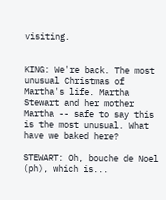visiting.


KING: We're back. The most unusual Christmas of Martha's life. Martha Stewart and her mother Martha -- safe to say this is the most unusual. What have we baked here?

STEWART: Oh, bouche de Noel (ph), which is...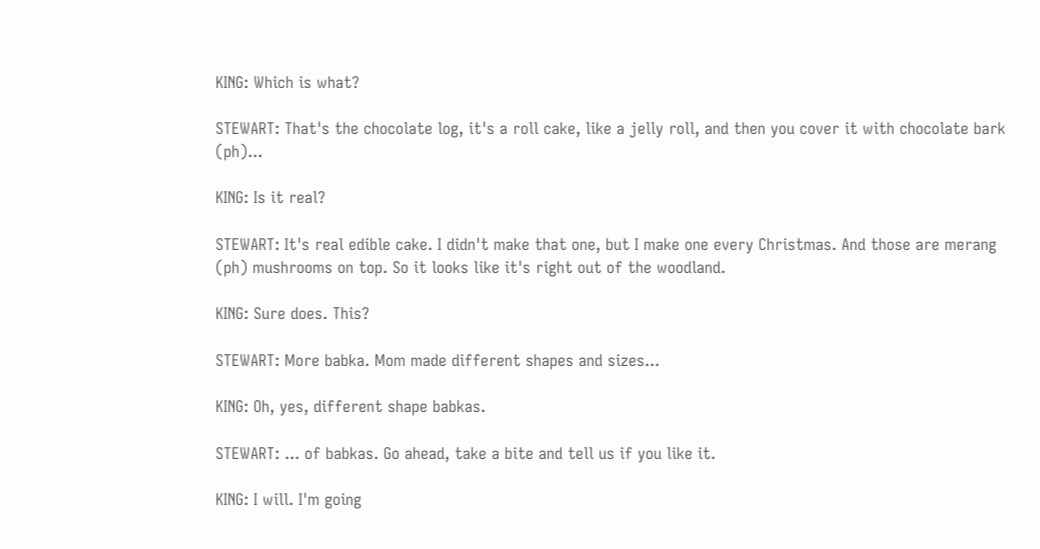KING: Which is what?

STEWART: That's the chocolate log, it's a roll cake, like a jelly roll, and then you cover it with chocolate bark (ph)...

KING: Is it real?

STEWART: It's real edible cake. I didn't make that one, but I make one every Christmas. And those are merang (ph) mushrooms on top. So it looks like it's right out of the woodland.

KING: Sure does. This?

STEWART: More babka. Mom made different shapes and sizes...

KING: Oh, yes, different shape babkas.

STEWART: ... of babkas. Go ahead, take a bite and tell us if you like it.

KING: I will. I'm going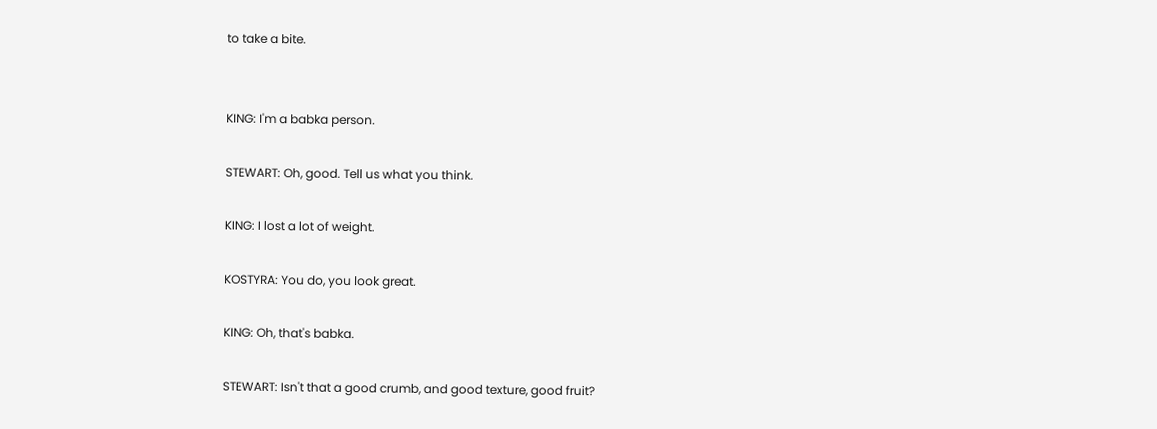to take a bite.


KING: I'm a babka person.

STEWART: Oh, good. Tell us what you think.

KING: I lost a lot of weight.

KOSTYRA: You do, you look great.

KING: Oh, that's babka.

STEWART: Isn't that a good crumb, and good texture, good fruit?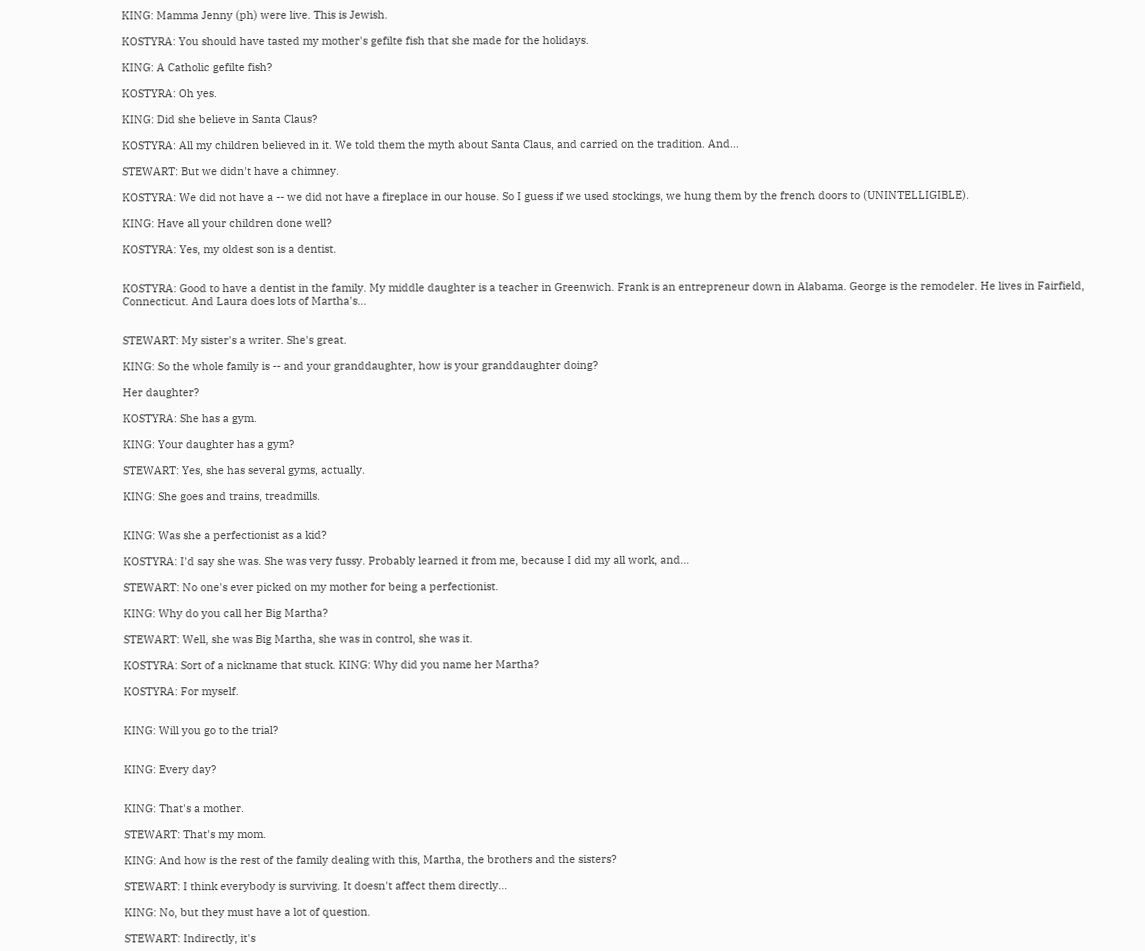KING: Mamma Jenny (ph) were live. This is Jewish.

KOSTYRA: You should have tasted my mother's gefilte fish that she made for the holidays.

KING: A Catholic gefilte fish?

KOSTYRA: Oh yes.

KING: Did she believe in Santa Claus?

KOSTYRA: All my children believed in it. We told them the myth about Santa Claus, and carried on the tradition. And...

STEWART: But we didn't have a chimney.

KOSTYRA: We did not have a -- we did not have a fireplace in our house. So I guess if we used stockings, we hung them by the french doors to (UNINTELLIGIBLE).

KING: Have all your children done well?

KOSTYRA: Yes, my oldest son is a dentist.


KOSTYRA: Good to have a dentist in the family. My middle daughter is a teacher in Greenwich. Frank is an entrepreneur down in Alabama. George is the remodeler. He lives in Fairfield, Connecticut. And Laura does lots of Martha's...


STEWART: My sister's a writer. She's great.

KING: So the whole family is -- and your granddaughter, how is your granddaughter doing?

Her daughter?

KOSTYRA: She has a gym.

KING: Your daughter has a gym?

STEWART: Yes, she has several gyms, actually.

KING: She goes and trains, treadmills.


KING: Was she a perfectionist as a kid?

KOSTYRA: I'd say she was. She was very fussy. Probably learned it from me, because I did my all work, and...

STEWART: No one's ever picked on my mother for being a perfectionist.

KING: Why do you call her Big Martha?

STEWART: Well, she was Big Martha, she was in control, she was it.

KOSTYRA: Sort of a nickname that stuck. KING: Why did you name her Martha?

KOSTYRA: For myself.


KING: Will you go to the trial?


KING: Every day?


KING: That's a mother.

STEWART: That's my mom.

KING: And how is the rest of the family dealing with this, Martha, the brothers and the sisters?

STEWART: I think everybody is surviving. It doesn't affect them directly...

KING: No, but they must have a lot of question.

STEWART: Indirectly, it's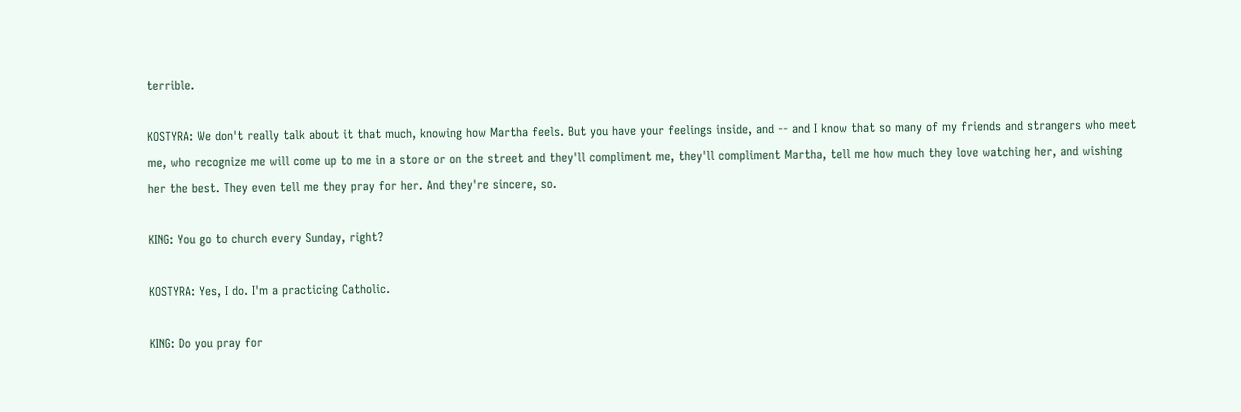terrible.

KOSTYRA: We don't really talk about it that much, knowing how Martha feels. But you have your feelings inside, and -- and I know that so many of my friends and strangers who meet me, who recognize me will come up to me in a store or on the street and they'll compliment me, they'll compliment Martha, tell me how much they love watching her, and wishing her the best. They even tell me they pray for her. And they're sincere, so.

KING: You go to church every Sunday, right?

KOSTYRA: Yes, I do. I'm a practicing Catholic.

KING: Do you pray for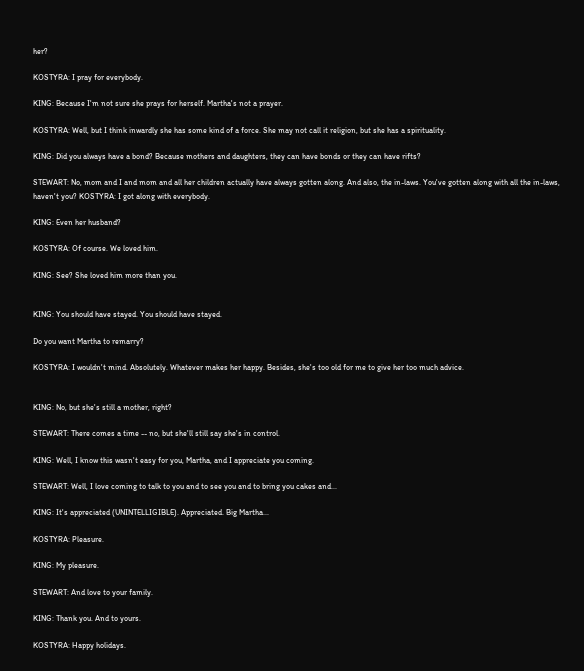her?

KOSTYRA: I pray for everybody.

KING: Because I'm not sure she prays for herself. Martha's not a prayer.

KOSTYRA: Well, but I think inwardly she has some kind of a force. She may not call it religion, but she has a spirituality.

KING: Did you always have a bond? Because mothers and daughters, they can have bonds or they can have rifts?

STEWART: No, mom and I and mom and all her children actually have always gotten along. And also, the in-laws. You've gotten along with all the in-laws, haven't you? KOSTYRA: I got along with everybody.

KING: Even her husband?

KOSTYRA: Of course. We loved him.

KING: See? She loved him more than you.


KING: You should have stayed. You should have stayed.

Do you want Martha to remarry?

KOSTYRA: I wouldn't mind. Absolutely. Whatever makes her happy. Besides, she's too old for me to give her too much advice.


KING: No, but she's still a mother, right?

STEWART: There comes a time -- no, but she'll still say she's in control.

KING: Well, I know this wasn't easy for you, Martha, and I appreciate you coming.

STEWART: Well, I love coming to talk to you and to see you and to bring you cakes and...

KING: It's appreciated (UNINTELLIGIBLE). Appreciated. Big Martha...

KOSTYRA: Pleasure.

KING: My pleasure.

STEWART: And love to your family.

KING: Thank you. And to yours.

KOSTYRA: Happy holidays.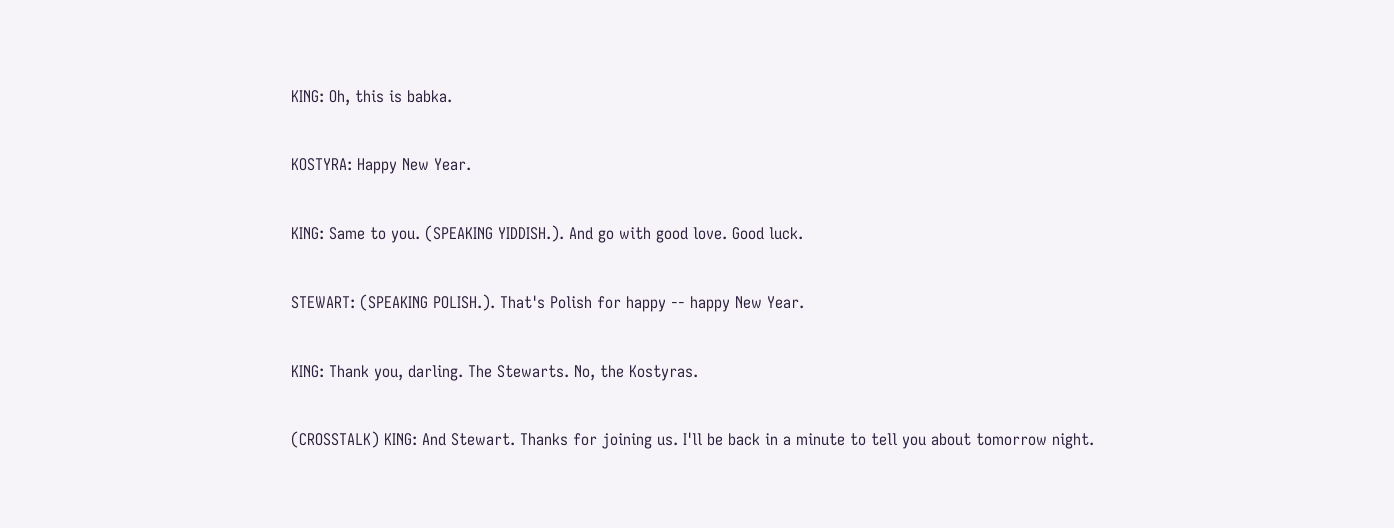KING: Oh, this is babka.

KOSTYRA: Happy New Year.

KING: Same to you. (SPEAKING YIDDISH.). And go with good love. Good luck.

STEWART: (SPEAKING POLISH.). That's Polish for happy -- happy New Year.

KING: Thank you, darling. The Stewarts. No, the Kostyras.

(CROSSTALK) KING: And Stewart. Thanks for joining us. I'll be back in a minute to tell you about tomorrow night.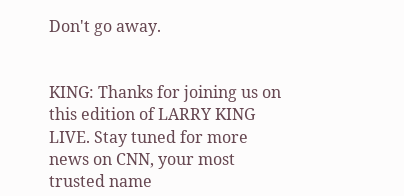Don't go away.


KING: Thanks for joining us on this edition of LARRY KING LIVE. Stay tuned for more news on CNN, your most trusted name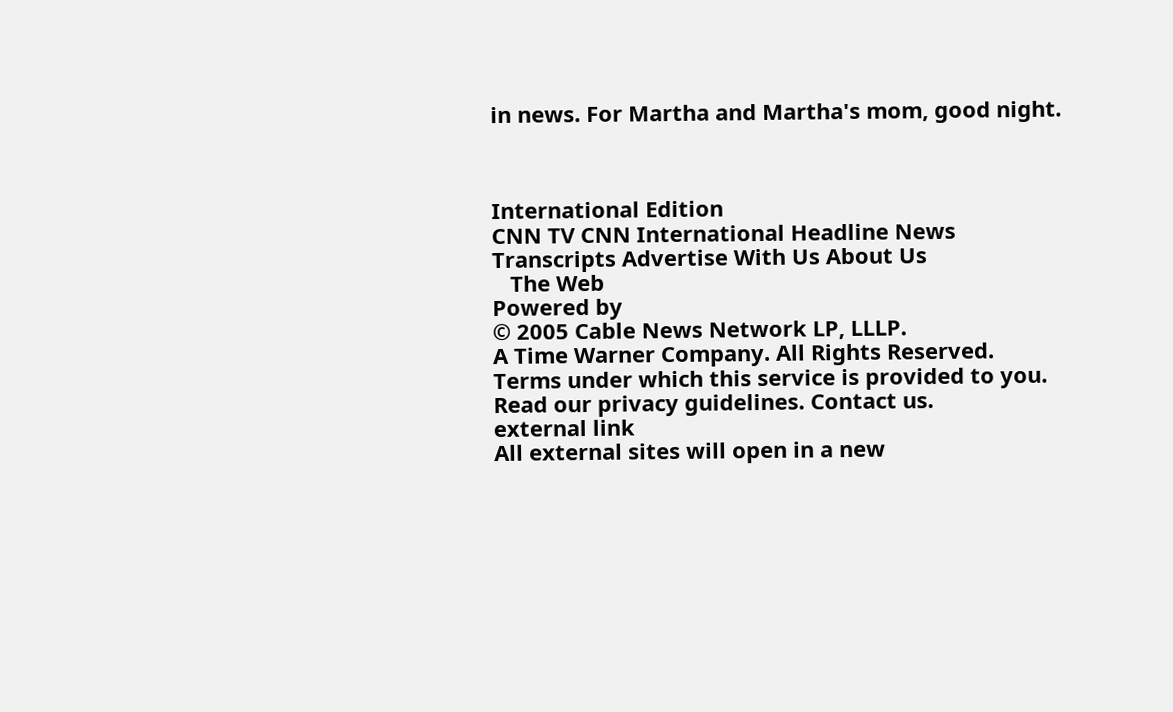in news. For Martha and Martha's mom, good night.



International Edition
CNN TV CNN International Headline News Transcripts Advertise With Us About Us
   The Web
Powered by
© 2005 Cable News Network LP, LLLP.
A Time Warner Company. All Rights Reserved.
Terms under which this service is provided to you.
Read our privacy guidelines. Contact us.
external link
All external sites will open in a new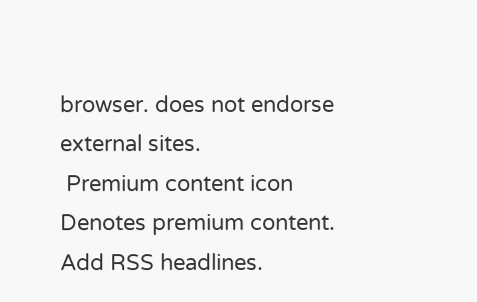browser. does not endorse external sites.
 Premium content icon Denotes premium content.
Add RSS headlines.